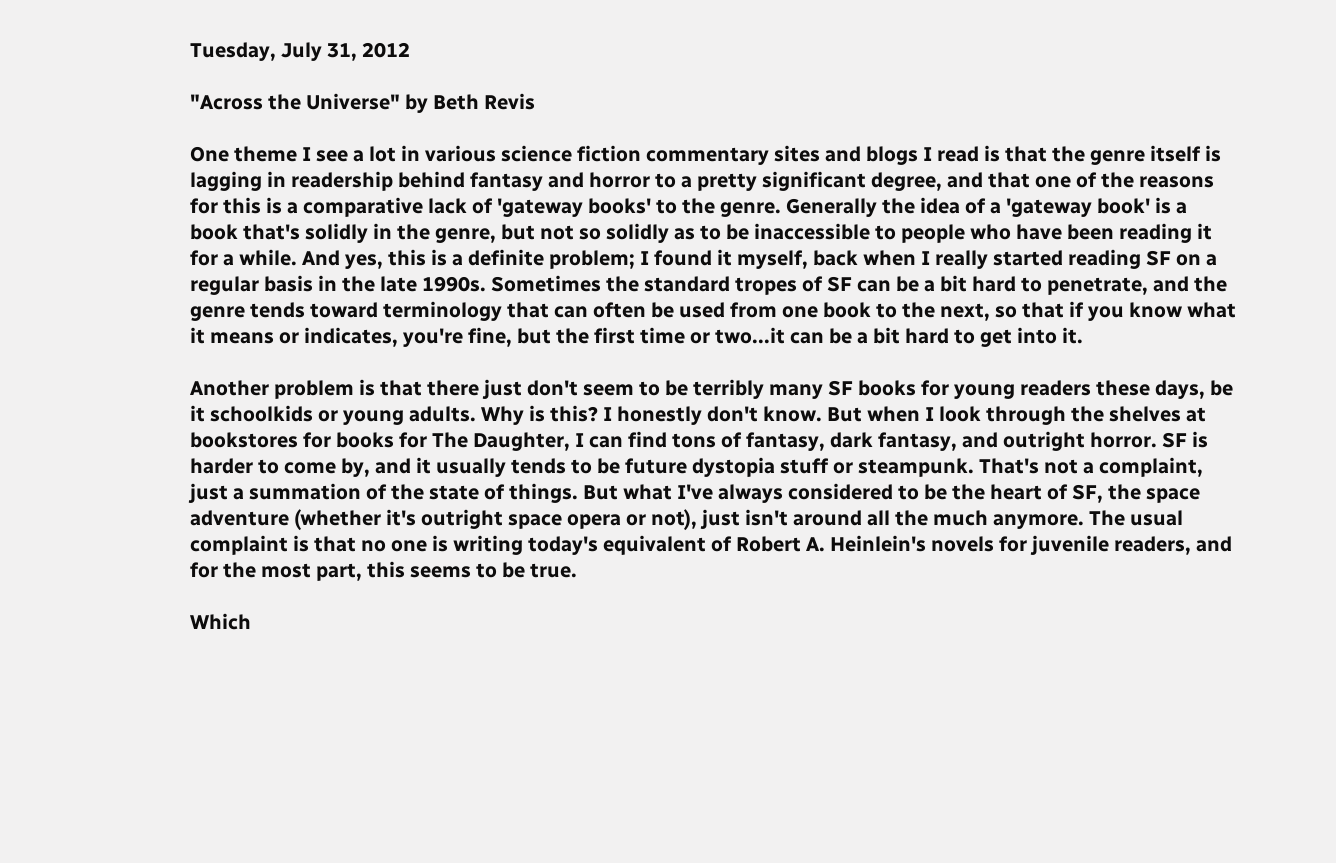Tuesday, July 31, 2012

"Across the Universe" by Beth Revis

One theme I see a lot in various science fiction commentary sites and blogs I read is that the genre itself is lagging in readership behind fantasy and horror to a pretty significant degree, and that one of the reasons for this is a comparative lack of 'gateway books' to the genre. Generally the idea of a 'gateway book' is a book that's solidly in the genre, but not so solidly as to be inaccessible to people who have been reading it for a while. And yes, this is a definite problem; I found it myself, back when I really started reading SF on a regular basis in the late 1990s. Sometimes the standard tropes of SF can be a bit hard to penetrate, and the genre tends toward terminology that can often be used from one book to the next, so that if you know what it means or indicates, you're fine, but the first time or two...it can be a bit hard to get into it.

Another problem is that there just don't seem to be terribly many SF books for young readers these days, be it schoolkids or young adults. Why is this? I honestly don't know. But when I look through the shelves at bookstores for books for The Daughter, I can find tons of fantasy, dark fantasy, and outright horror. SF is harder to come by, and it usually tends to be future dystopia stuff or steampunk. That's not a complaint, just a summation of the state of things. But what I've always considered to be the heart of SF, the space adventure (whether it's outright space opera or not), just isn't around all the much anymore. The usual complaint is that no one is writing today's equivalent of Robert A. Heinlein's novels for juvenile readers, and for the most part, this seems to be true.

Which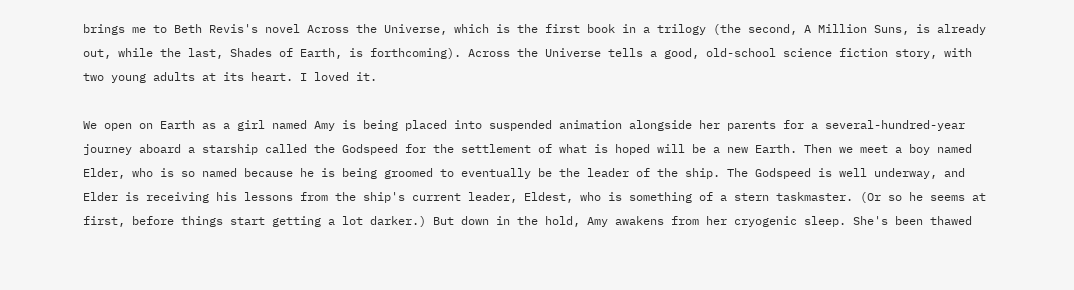brings me to Beth Revis's novel Across the Universe, which is the first book in a trilogy (the second, A Million Suns, is already out, while the last, Shades of Earth, is forthcoming). Across the Universe tells a good, old-school science fiction story, with two young adults at its heart. I loved it.

We open on Earth as a girl named Amy is being placed into suspended animation alongside her parents for a several-hundred-year journey aboard a starship called the Godspeed for the settlement of what is hoped will be a new Earth. Then we meet a boy named Elder, who is so named because he is being groomed to eventually be the leader of the ship. The Godspeed is well underway, and Elder is receiving his lessons from the ship's current leader, Eldest, who is something of a stern taskmaster. (Or so he seems at first, before things start getting a lot darker.) But down in the hold, Amy awakens from her cryogenic sleep. She's been thawed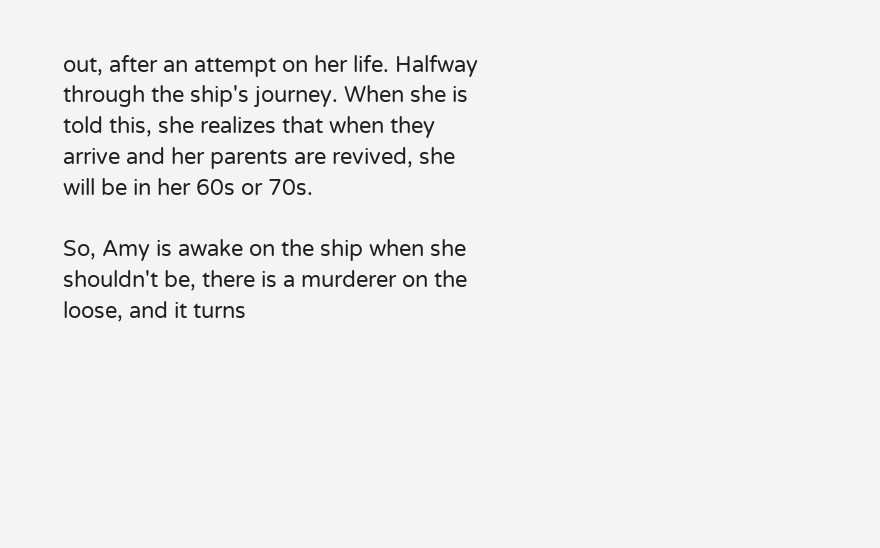out, after an attempt on her life. Halfway through the ship's journey. When she is told this, she realizes that when they arrive and her parents are revived, she will be in her 60s or 70s.

So, Amy is awake on the ship when she shouldn't be, there is a murderer on the loose, and it turns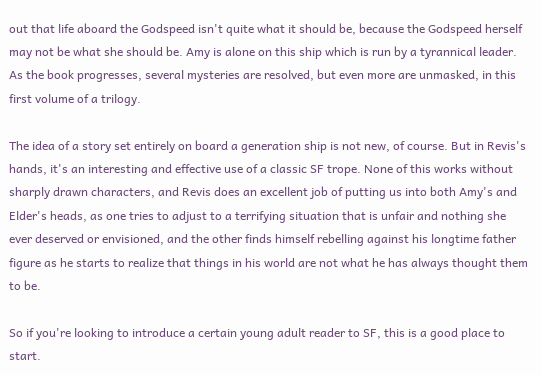out that life aboard the Godspeed isn't quite what it should be, because the Godspeed herself may not be what she should be. Amy is alone on this ship which is run by a tyrannical leader. As the book progresses, several mysteries are resolved, but even more are unmasked, in this first volume of a trilogy.

The idea of a story set entirely on board a generation ship is not new, of course. But in Revis's hands, it's an interesting and effective use of a classic SF trope. None of this works without sharply drawn characters, and Revis does an excellent job of putting us into both Amy's and Elder's heads, as one tries to adjust to a terrifying situation that is unfair and nothing she ever deserved or envisioned, and the other finds himself rebelling against his longtime father figure as he starts to realize that things in his world are not what he has always thought them to be.

So if you're looking to introduce a certain young adult reader to SF, this is a good place to start.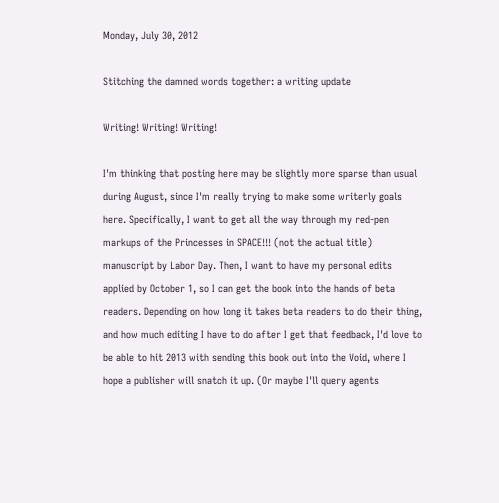Monday, July 30, 2012

Stitching the damned words together: a writing update

Writing! Writing! Writing!

I'm thinking that posting here may be slightly more sparse than usual during August, since I'm really trying to make some writerly goals here. Specifically, I want to get all the way through my red-pen markups of the Princesses in SPACE!!! (not the actual title) manuscript by Labor Day. Then, I want to have my personal edits applied by October 1, so I can get the book into the hands of beta readers. Depending on how long it takes beta readers to do their thing, and how much editing I have to do after I get that feedback, I'd love to be able to hit 2013 with sending this book out into the Void, where I hope a publisher will snatch it up. (Or maybe I'll query agents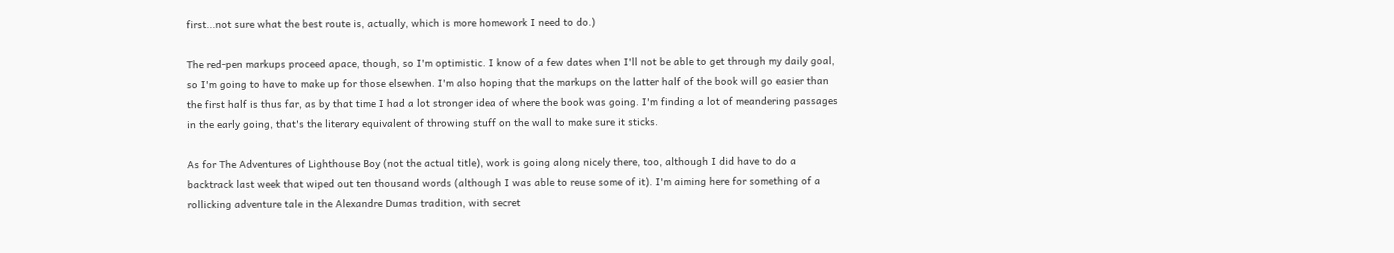first...not sure what the best route is, actually, which is more homework I need to do.)

The red-pen markups proceed apace, though, so I'm optimistic. I know of a few dates when I'll not be able to get through my daily goal, so I'm going to have to make up for those elsewhen. I'm also hoping that the markups on the latter half of the book will go easier than the first half is thus far, as by that time I had a lot stronger idea of where the book was going. I'm finding a lot of meandering passages in the early going, that's the literary equivalent of throwing stuff on the wall to make sure it sticks.

As for The Adventures of Lighthouse Boy (not the actual title), work is going along nicely there, too, although I did have to do a backtrack last week that wiped out ten thousand words (although I was able to reuse some of it). I'm aiming here for something of a rollicking adventure tale in the Alexandre Dumas tradition, with secret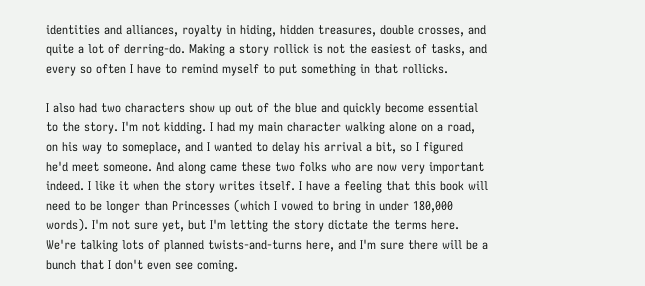identities and alliances, royalty in hiding, hidden treasures, double crosses, and quite a lot of derring-do. Making a story rollick is not the easiest of tasks, and every so often I have to remind myself to put something in that rollicks.

I also had two characters show up out of the blue and quickly become essential to the story. I'm not kidding. I had my main character walking alone on a road, on his way to someplace, and I wanted to delay his arrival a bit, so I figured he'd meet someone. And along came these two folks who are now very important indeed. I like it when the story writes itself. I have a feeling that this book will need to be longer than Princesses (which I vowed to bring in under 180,000 words). I'm not sure yet, but I'm letting the story dictate the terms here. We're talking lots of planned twists-and-turns here, and I'm sure there will be a bunch that I don't even see coming.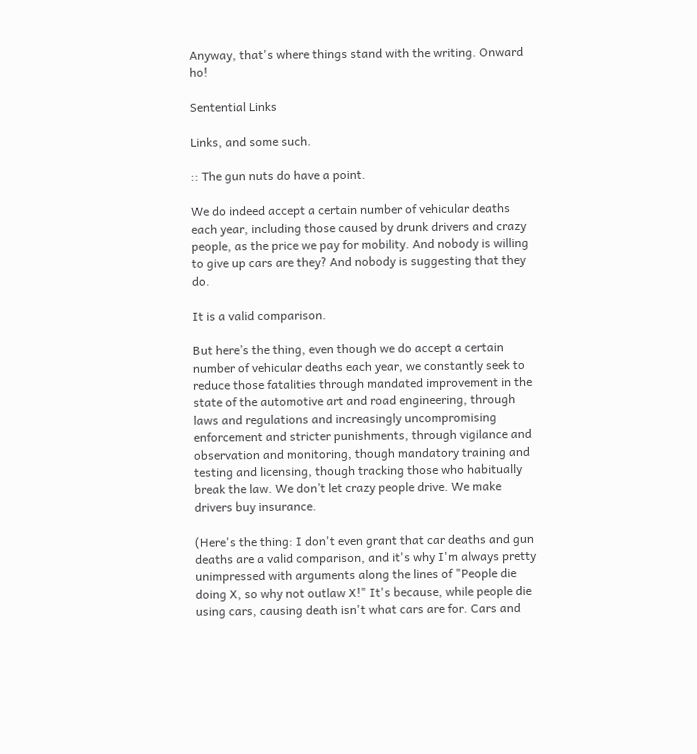Anyway, that's where things stand with the writing. Onward ho!

Sentential Links

Links, and some such.

:: The gun nuts do have a point.

We do indeed accept a certain number of vehicular deaths each year, including those caused by drunk drivers and crazy people, as the price we pay for mobility. And nobody is willing to give up cars are they? And nobody is suggesting that they do.

It is a valid comparison.

But here’s the thing, even though we do accept a certain number of vehicular deaths each year, we constantly seek to reduce those fatalities through mandated improvement in the state of the automotive art and road engineering, through laws and regulations and increasingly uncompromising enforcement and stricter punishments, through vigilance and observation and monitoring, though mandatory training and testing and licensing, though tracking those who habitually break the law. We don’t let crazy people drive. We make drivers buy insurance.

(Here's the thing: I don't even grant that car deaths and gun deaths are a valid comparison, and it's why I'm always pretty unimpressed with arguments along the lines of "People die doing X, so why not outlaw X!" It's because, while people die using cars, causing death isn't what cars are for. Cars and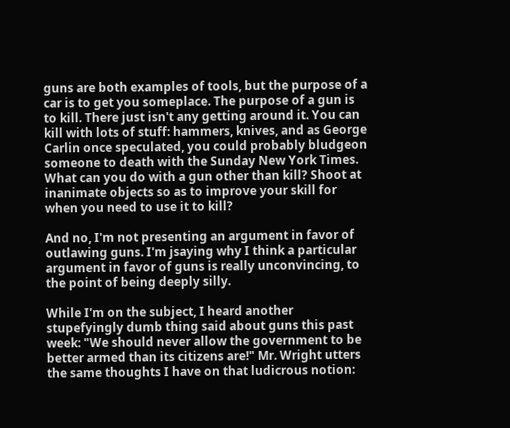guns are both examples of tools, but the purpose of a car is to get you someplace. The purpose of a gun is to kill. There just isn't any getting around it. You can kill with lots of stuff: hammers, knives, and as George Carlin once speculated, you could probably bludgeon someone to death with the Sunday New York Times. What can you do with a gun other than kill? Shoot at inanimate objects so as to improve your skill for when you need to use it to kill?

And no, I'm not presenting an argument in favor of outlawing guns. I'm jsaying why I think a particular argument in favor of guns is really unconvincing, to the point of being deeply silly.

While I'm on the subject, I heard another stupefyingly dumb thing said about guns this past week: "We should never allow the government to be better armed than its citizens are!" Mr. Wright utters the same thoughts I have on that ludicrous notion: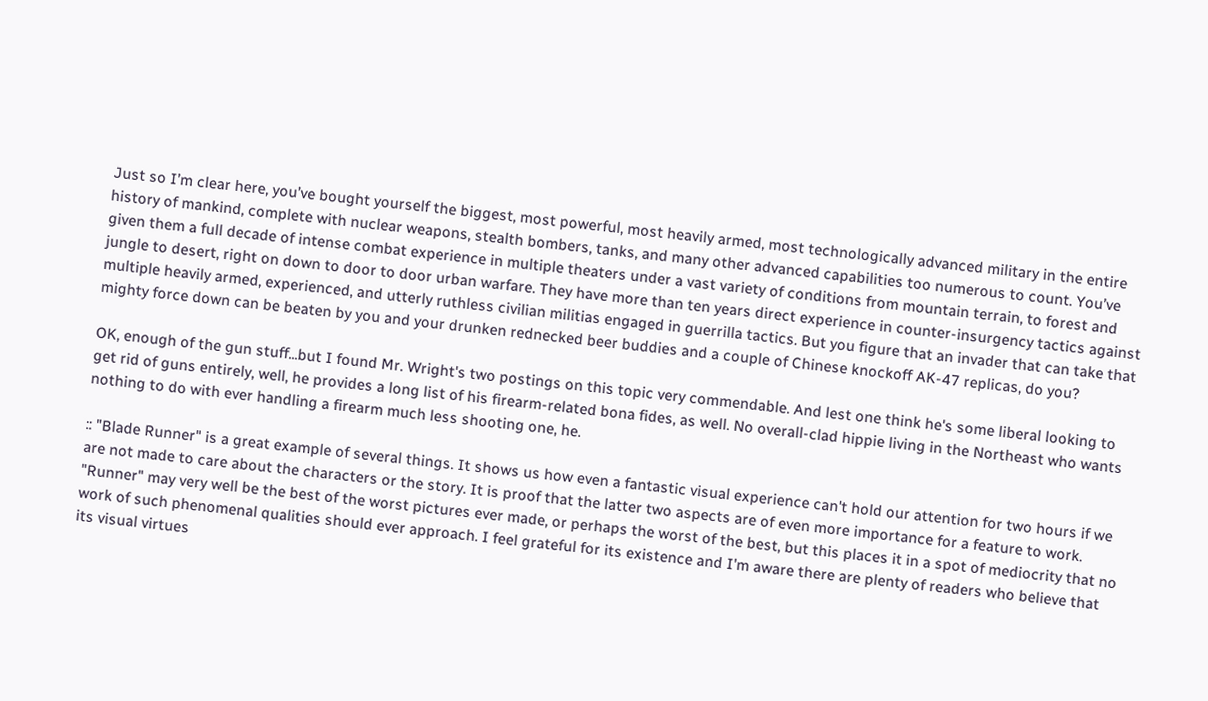Just so I’m clear here, you’ve bought yourself the biggest, most powerful, most heavily armed, most technologically advanced military in the entire history of mankind, complete with nuclear weapons, stealth bombers, tanks, and many other advanced capabilities too numerous to count. You’ve given them a full decade of intense combat experience in multiple theaters under a vast variety of conditions from mountain terrain, to forest and jungle to desert, right on down to door to door urban warfare. They have more than ten years direct experience in counter-insurgency tactics against multiple heavily armed, experienced, and utterly ruthless civilian militias engaged in guerrilla tactics. But you figure that an invader that can take that mighty force down can be beaten by you and your drunken rednecked beer buddies and a couple of Chinese knockoff AK-47 replicas, do you?

OK, enough of the gun stuff...but I found Mr. Wright's two postings on this topic very commendable. And lest one think he's some liberal looking to get rid of guns entirely, well, he provides a long list of his firearm-related bona fides, as well. No overall-clad hippie living in the Northeast who wants nothing to do with ever handling a firearm much less shooting one, he.

:: "Blade Runner" is a great example of several things. It shows us how even a fantastic visual experience can't hold our attention for two hours if we are not made to care about the characters or the story. It is proof that the latter two aspects are of even more importance for a feature to work. "Runner" may very well be the best of the worst pictures ever made, or perhaps the worst of the best, but this places it in a spot of mediocrity that no work of such phenomenal qualities should ever approach. I feel grateful for its existence and I'm aware there are plenty of readers who believe that its visual virtues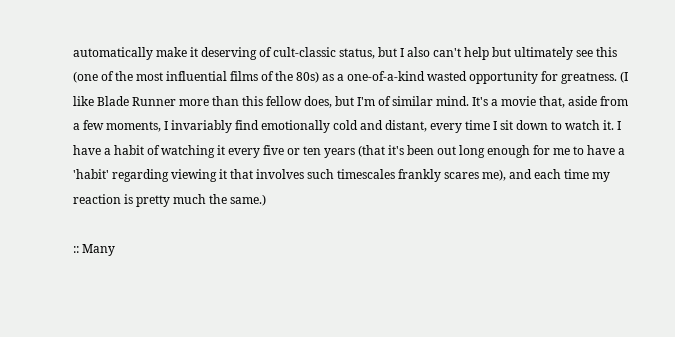automatically make it deserving of cult-classic status, but I also can't help but ultimately see this (one of the most influential films of the 80s) as a one-of-a-kind wasted opportunity for greatness. (I like Blade Runner more than this fellow does, but I'm of similar mind. It's a movie that, aside from a few moments, I invariably find emotionally cold and distant, every time I sit down to watch it. I have a habit of watching it every five or ten years (that it's been out long enough for me to have a 'habit' regarding viewing it that involves such timescales frankly scares me), and each time my reaction is pretty much the same.)

:: Many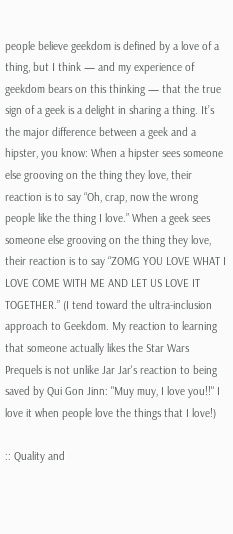people believe geekdom is defined by a love of a thing, but I think — and my experience of geekdom bears on this thinking — that the true sign of a geek is a delight in sharing a thing. It’s the major difference between a geek and a hipster, you know: When a hipster sees someone else grooving on the thing they love, their reaction is to say “Oh, crap, now the wrong people like the thing I love.” When a geek sees someone else grooving on the thing they love, their reaction is to say “ZOMG YOU LOVE WHAT I LOVE COME WITH ME AND LET US LOVE IT TOGETHER.” (I tend toward the ultra-inclusion approach to Geekdom. My reaction to learning that someone actually likes the Star Wars Prequels is not unlike Jar Jar's reaction to being saved by Qui Gon Jinn: "Muy muy, I love you!!" I love it when people love the things that I love!)

:: Quality and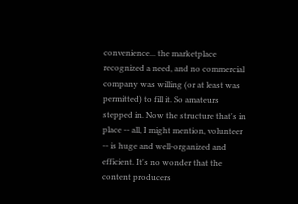convenience... the marketplace recognized a need, and no commercial company was willing (or at least was permitted) to fill it. So amateurs stepped in. Now the structure that's in place -- all, I might mention, volunteer -- is huge and well-organized and efficient. It's no wonder that the content producers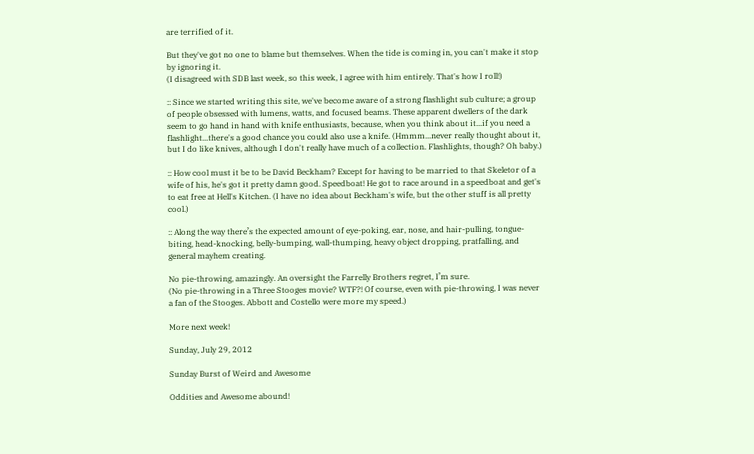are terrified of it.

But they've got no one to blame but themselves. When the tide is coming in, you can't make it stop by ignoring it.
(I disagreed with SDB last week, so this week, I agree with him entirely. That's how I roll!)

:: Since we started writing this site, we've become aware of a strong flashlight sub culture; a group of people obsessed with lumens, watts, and focused beams. These apparent dwellers of the dark seem to go hand in hand with knife enthusiasts, because, when you think about it...if you need a flashlight...there's a good chance you could also use a knife. (Hmmm...never really thought about it, but I do like knives, although I don't really have much of a collection. Flashlights, though? Oh baby.)

:: How cool must it be to be David Beckham? Except for having to be married to that Skeletor of a wife of his, he's got it pretty damn good. Speedboat! He got to race around in a speedboat and get's to eat free at Hell's Kitchen. (I have no idea about Beckham's wife, but the other stuff is all pretty cool.)

:: Along the way there’s the expected amount of eye-poking, ear, nose, and hair-pulling, tongue-biting, head-knocking, belly-bumping, wall-thumping, heavy object dropping, pratfalling, and general mayhem creating.

No pie-throwing, amazingly. An oversight the Farrelly Brothers regret, I’m sure.
(No pie-throwing in a Three Stooges movie? WTF?! Of course, even with pie-throwing, I was never a fan of the Stooges. Abbott and Costello were more my speed.)

More next week!

Sunday, July 29, 2012

Sunday Burst of Weird and Awesome

Oddities and Awesome abound!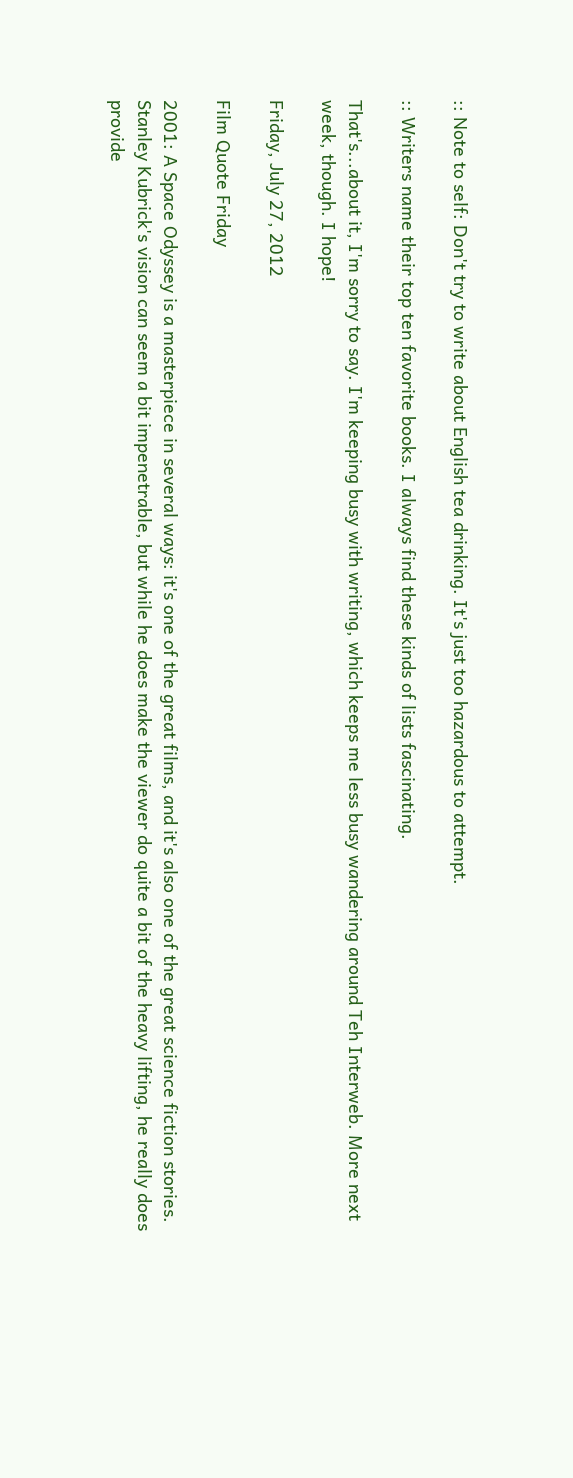:: Note to self: Don't try to write about English tea drinking. It's just too hazardous to attempt.

:: Writers name their top ten favorite books. I always find these kinds of lists fascinating.

That's...about it, I'm sorry to say. I'm keeping busy with writing, which keeps me less busy wandering around Teh Interweb. More next week, though. I hope!

Friday, July 27, 2012

Film Quote Friday

2001: A Space Odyssey is a masterpiece in several ways: it's one of the great films, and it's also one of the great science fiction stories. Stanley Kubrick's vision can seem a bit impenetrable, but while he does make the viewer do quite a bit of the heavy lifting, he really does provide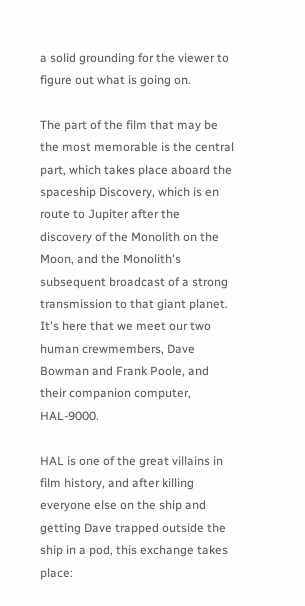a solid grounding for the viewer to figure out what is going on.

The part of the film that may be the most memorable is the central part, which takes place aboard the spaceship Discovery, which is en route to Jupiter after the discovery of the Monolith on the Moon, and the Monolith's subsequent broadcast of a strong transmission to that giant planet. It's here that we meet our two human crewmembers, Dave Bowman and Frank Poole, and their companion computer, HAL-9000.

HAL is one of the great villains in film history, and after killing everyone else on the ship and getting Dave trapped outside the ship in a pod, this exchange takes place: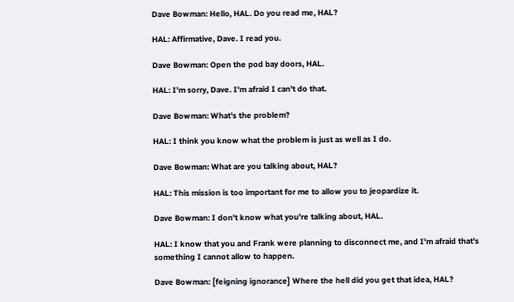Dave Bowman: Hello, HAL. Do you read me, HAL?

HAL: Affirmative, Dave. I read you.

Dave Bowman: Open the pod bay doors, HAL.

HAL: I'm sorry, Dave. I'm afraid I can't do that.

Dave Bowman: What's the problem?

HAL: I think you know what the problem is just as well as I do.

Dave Bowman: What are you talking about, HAL?

HAL: This mission is too important for me to allow you to jeopardize it.

Dave Bowman: I don't know what you're talking about, HAL.

HAL: I know that you and Frank were planning to disconnect me, and I'm afraid that's something I cannot allow to happen.

Dave Bowman: [feigning ignorance] Where the hell did you get that idea, HAL?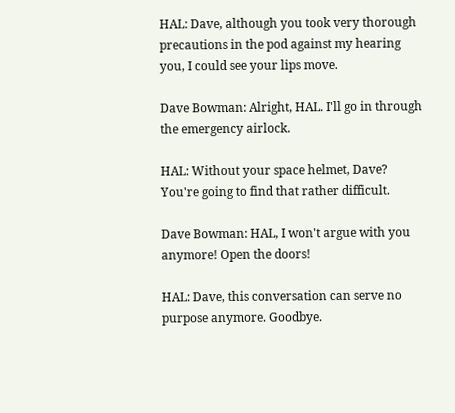HAL: Dave, although you took very thorough precautions in the pod against my hearing you, I could see your lips move.

Dave Bowman: Alright, HAL. I'll go in through the emergency airlock.

HAL: Without your space helmet, Dave? You're going to find that rather difficult.

Dave Bowman: HAL, I won't argue with you anymore! Open the doors!

HAL: Dave, this conversation can serve no purpose anymore. Goodbye.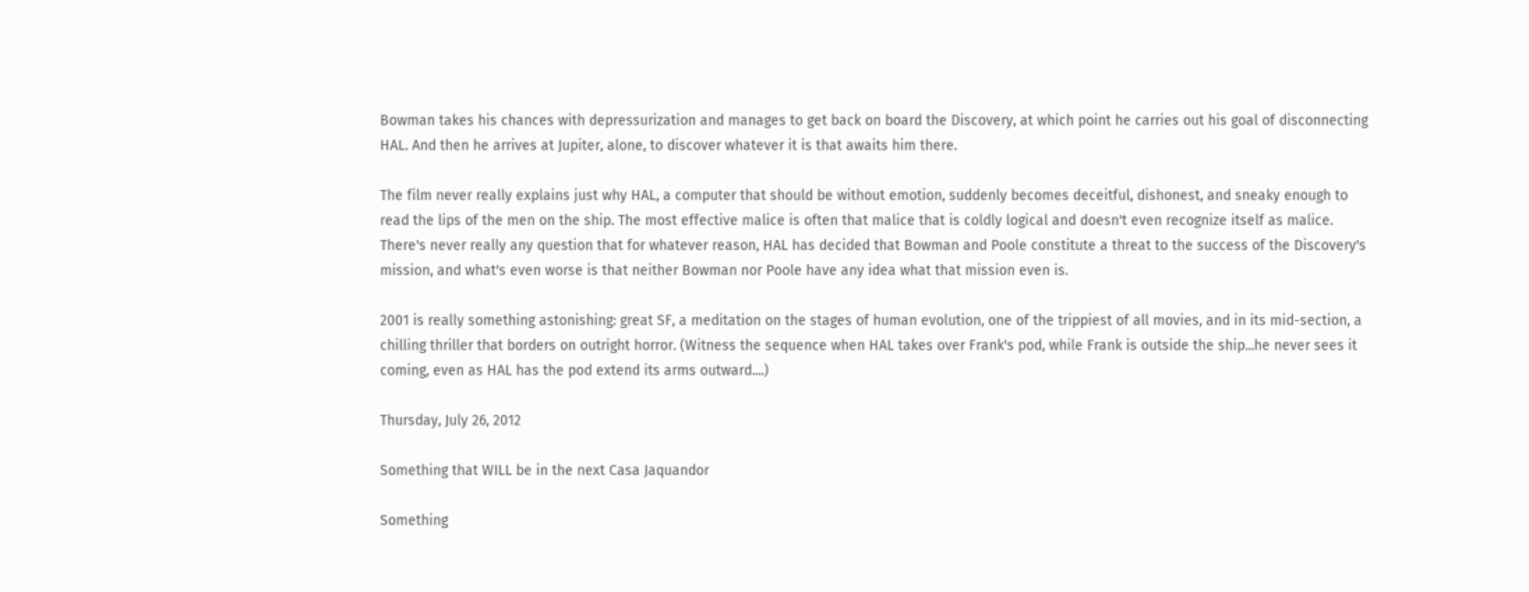Bowman takes his chances with depressurization and manages to get back on board the Discovery, at which point he carries out his goal of disconnecting HAL. And then he arrives at Jupiter, alone, to discover whatever it is that awaits him there.

The film never really explains just why HAL, a computer that should be without emotion, suddenly becomes deceitful, dishonest, and sneaky enough to read the lips of the men on the ship. The most effective malice is often that malice that is coldly logical and doesn't even recognize itself as malice. There's never really any question that for whatever reason, HAL has decided that Bowman and Poole constitute a threat to the success of the Discovery's mission, and what's even worse is that neither Bowman nor Poole have any idea what that mission even is.

2001 is really something astonishing: great SF, a meditation on the stages of human evolution, one of the trippiest of all movies, and in its mid-section, a chilling thriller that borders on outright horror. (Witness the sequence when HAL takes over Frank's pod, while Frank is outside the ship...he never sees it coming, even as HAL has the pod extend its arms outward....)

Thursday, July 26, 2012

Something that WILL be in the next Casa Jaquandor

Something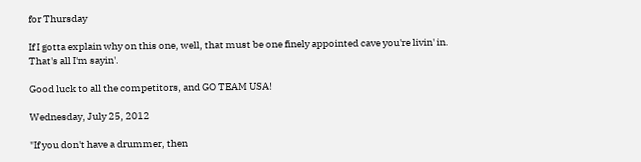for Thursday

If I gotta explain why on this one, well, that must be one finely appointed cave you're livin' in. That's all I'm sayin'.

Good luck to all the competitors, and GO TEAM USA!

Wednesday, July 25, 2012

"If you don't have a drummer, then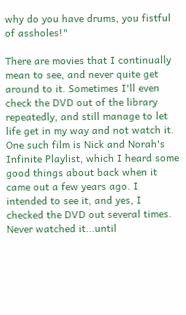why do you have drums, you fistful of assholes!"

There are movies that I continually mean to see, and never quite get around to it. Sometimes I'll even check the DVD out of the library repeatedly, and still manage to let life get in my way and not watch it. One such film is Nick and Norah's Infinite Playlist, which I heard some good things about back when it came out a few years ago. I intended to see it, and yes, I checked the DVD out several times. Never watched it...until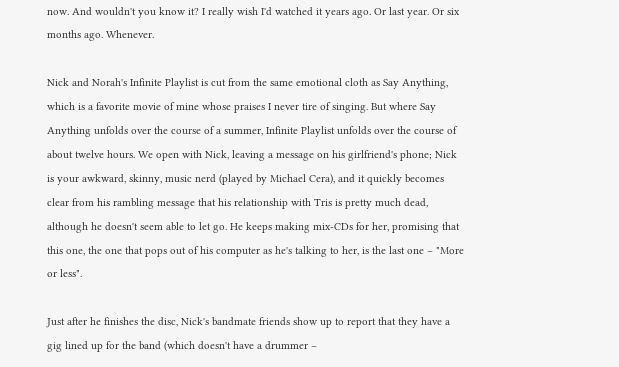now. And wouldn't you know it? I really wish I'd watched it years ago. Or last year. Or six months ago. Whenever.

Nick and Norah's Infinite Playlist is cut from the same emotional cloth as Say Anything, which is a favorite movie of mine whose praises I never tire of singing. But where Say Anything unfolds over the course of a summer, Infinite Playlist unfolds over the course of about twelve hours. We open with Nick, leaving a message on his girlfriend's phone; Nick is your awkward, skinny, music nerd (played by Michael Cera), and it quickly becomes clear from his rambling message that his relationship with Tris is pretty much dead, although he doesn't seem able to let go. He keeps making mix-CDs for her, promising that this one, the one that pops out of his computer as he's talking to her, is the last one – "More or less".

Just after he finishes the disc, Nick's bandmate friends show up to report that they have a gig lined up for the band (which doesn't have a drummer –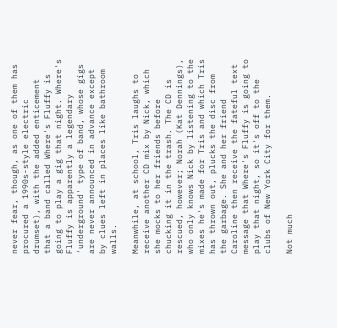never fear, though, as one of them has procured a 1990s-style electric drumset), with the added enticement that a band called Where's Fluffy is going to play a gig that night. Where's Fluffy is apparently a legendary 'underground' type of band, whose gigs are never announced in advance except by clues left in places like bathroom walls.

Meanwhile, at school, Tris laughs to receive another CD mix by Nick, which she mocks to her friends before chucking it in the trash. The CD is rescued, however; Norah (Kat Dennings), who only knows Nick by listening to the mixes he's made for Tris and which Tris has thrown out, plucks the disc from the garbage. She and her friend Caroline then receive the fateful text message that Where's Fluffy is going to play that night, so it's off to the clubs of New York City for them.

Not much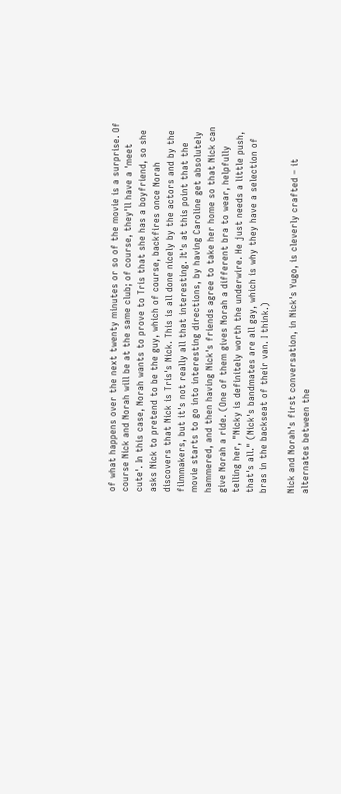of what happens over the next twenty minutes or so of the movie is a surprise. Of course Nick and Norah will be at the same club; of course, they'll have a 'meet cute'. In this case, Norah wants to prove to Tris that she has a boyfriend, so she asks Nick to pretend to be the guy, which of course, backfires once Norah discovers that Nick is Tris's Nick. This is all done nicely by the actors and by the filmmakers, but it's not really all that interesting. It's at this point that the movie starts to go into interesting directions, by having Caroline get absolutely hammered, and then having Nick's friends agree to take her home so that Nick can give Norah a ride. (One of them gives Norah a different bra to wear, helpfully telling her, "Nicky is definitely worth the underwire. He just needs a little push, that's all." (Nick's bandmates are all gay, which is why they have a selection of bras in the backseat of their van. I think.)

Nick and Norah's first conversation, in Nick's Yugo, is cleverly crafted – it alternates between the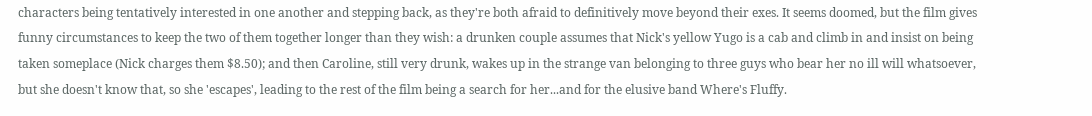characters being tentatively interested in one another and stepping back, as they're both afraid to definitively move beyond their exes. It seems doomed, but the film gives funny circumstances to keep the two of them together longer than they wish: a drunken couple assumes that Nick's yellow Yugo is a cab and climb in and insist on being taken someplace (Nick charges them $8.50); and then Caroline, still very drunk, wakes up in the strange van belonging to three guys who bear her no ill will whatsoever, but she doesn't know that, so she 'escapes', leading to the rest of the film being a search for her...and for the elusive band Where's Fluffy.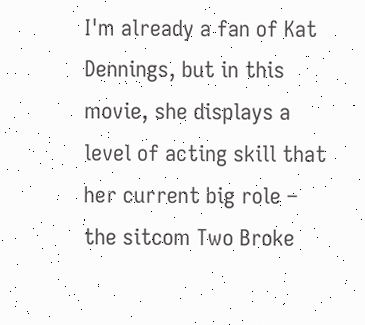I'm already a fan of Kat Dennings, but in this movie, she displays a level of acting skill that her current big role – the sitcom Two Broke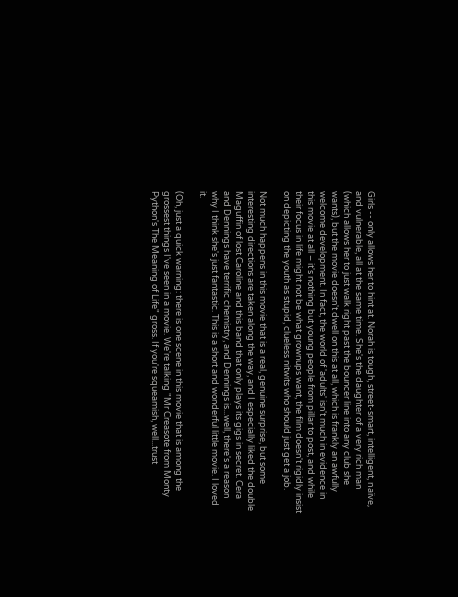Girls -- only allows her to hint at. Norah is tough, street-smart, intelligent, naïve, and vulnerable, all at the same time. She's the daughter of a very rich man (which allows her to just walk right past the bouncer line into any club she wants), but the movie doesn't dwell on this at all, which is frankly an awfully welcome development. In fact, the world of 'adults' isn't much in evidence in this movie at all – it's nothing but young people from pillar to post, and while their focus in life might not be what grownups want, the film doesn't rigidly insist on depicting the youth as stupid, clueless nitwits who should just get a job.

Not much happens in this movie that is a real, genuine surprise, but some interesting directions are taken along the way, and I especially liked the double Maguffin of lost Caroline and this band that only plays its gigs in secret. Cera and Dennings have terrific chemistry, and Dennings is...well, there's a reason why I think she's just fantastic. This is a short and wonderful little movie. I loved it.

(Oh, just a quick warning: there is one scene in this movie that is among the grossest things I've seen in a movie. We're talking "Mr Creasote from Monty Python's The Meaning of Life" gross. If you're squeamish, well...trust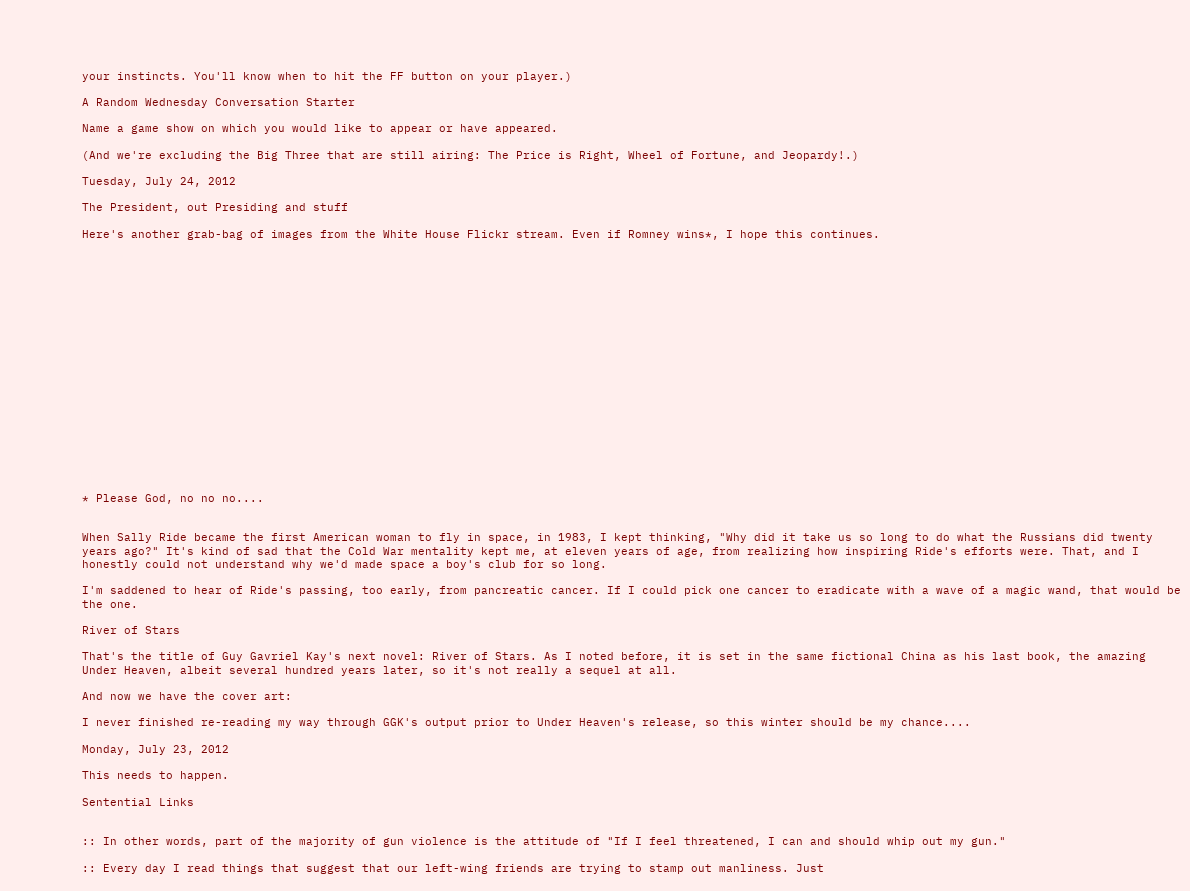your instincts. You'll know when to hit the FF button on your player.)

A Random Wednesday Conversation Starter

Name a game show on which you would like to appear or have appeared.

(And we're excluding the Big Three that are still airing: The Price is Right, Wheel of Fortune, and Jeopardy!.)

Tuesday, July 24, 2012

The President, out Presiding and stuff

Here's another grab-bag of images from the White House Flickr stream. Even if Romney wins*, I hope this continues.



















* Please God, no no no....


When Sally Ride became the first American woman to fly in space, in 1983, I kept thinking, "Why did it take us so long to do what the Russians did twenty years ago?" It's kind of sad that the Cold War mentality kept me, at eleven years of age, from realizing how inspiring Ride's efforts were. That, and I honestly could not understand why we'd made space a boy's club for so long.

I'm saddened to hear of Ride's passing, too early, from pancreatic cancer. If I could pick one cancer to eradicate with a wave of a magic wand, that would be the one.

River of Stars

That's the title of Guy Gavriel Kay's next novel: River of Stars. As I noted before, it is set in the same fictional China as his last book, the amazing Under Heaven, albeit several hundred years later, so it's not really a sequel at all.

And now we have the cover art:

I never finished re-reading my way through GGK's output prior to Under Heaven's release, so this winter should be my chance....

Monday, July 23, 2012

This needs to happen.

Sentential Links


:: In other words, part of the majority of gun violence is the attitude of "If I feel threatened, I can and should whip out my gun."

:: Every day I read things that suggest that our left-wing friends are trying to stamp out manliness. Just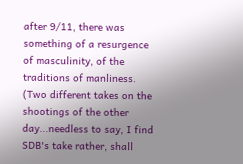after 9/11, there was something of a resurgence of masculinity, of the traditions of manliness. (Two different takes on the shootings of the other day...needless to say, I find SDB's take rather, shall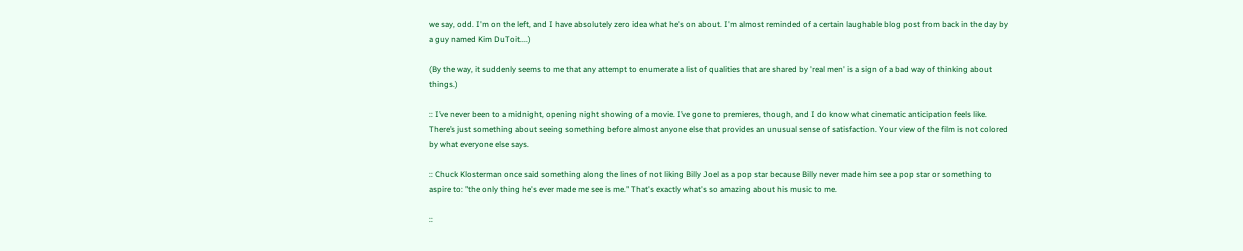we say, odd. I'm on the left, and I have absolutely zero idea what he's on about. I'm almost reminded of a certain laughable blog post from back in the day by a guy named Kim DuToit....)

(By the way, it suddenly seems to me that any attempt to enumerate a list of qualities that are shared by 'real men' is a sign of a bad way of thinking about things.)

:: I’ve never been to a midnight, opening night showing of a movie. I’ve gone to premieres, though, and I do know what cinematic anticipation feels like. There’s just something about seeing something before almost anyone else that provides an unusual sense of satisfaction. Your view of the film is not colored by what everyone else says.

:: Chuck Klosterman once said something along the lines of not liking Billy Joel as a pop star because Billy never made him see a pop star or something to aspire to: "the only thing he's ever made me see is me." That's exactly what's so amazing about his music to me.

::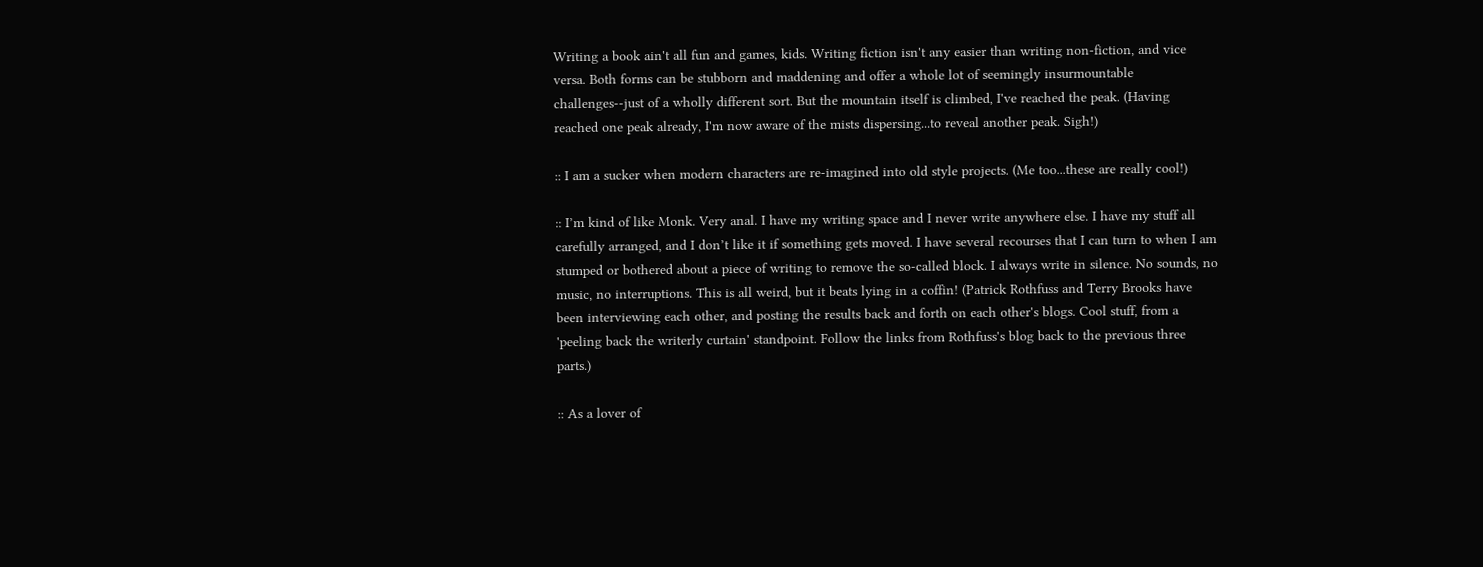Writing a book ain't all fun and games, kids. Writing fiction isn't any easier than writing non-fiction, and vice versa. Both forms can be stubborn and maddening and offer a whole lot of seemingly insurmountable challenges--just of a wholly different sort. But the mountain itself is climbed, I've reached the peak. (Having reached one peak already, I'm now aware of the mists dispersing...to reveal another peak. Sigh!)

:: I am a sucker when modern characters are re-imagined into old style projects. (Me too...these are really cool!)

:: I’m kind of like Monk. Very anal. I have my writing space and I never write anywhere else. I have my stuff all carefully arranged, and I don’t like it if something gets moved. I have several recourses that I can turn to when I am stumped or bothered about a piece of writing to remove the so-called block. I always write in silence. No sounds, no music, no interruptions. This is all weird, but it beats lying in a coffin! (Patrick Rothfuss and Terry Brooks have been interviewing each other, and posting the results back and forth on each other's blogs. Cool stuff, from a 'peeling back the writerly curtain' standpoint. Follow the links from Rothfuss's blog back to the previous three parts.)

:: As a lover of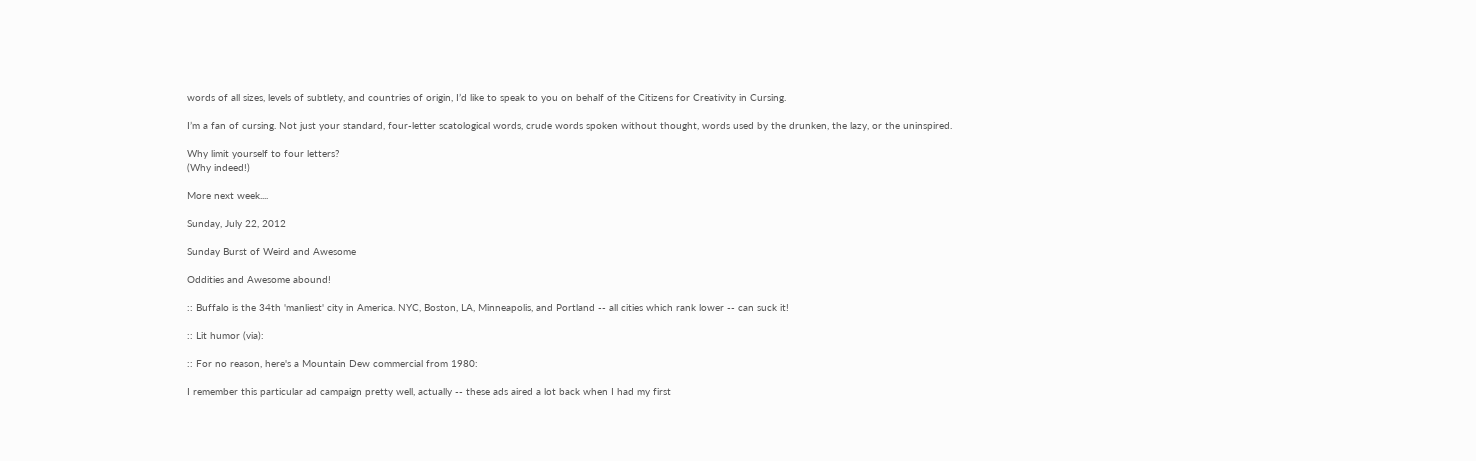words of all sizes, levels of subtlety, and countries of origin, I’d like to speak to you on behalf of the Citizens for Creativity in Cursing.

I’m a fan of cursing. Not just your standard, four-letter scatological words, crude words spoken without thought, words used by the drunken, the lazy, or the uninspired.

Why limit yourself to four letters?
(Why indeed!)

More next week....

Sunday, July 22, 2012

Sunday Burst of Weird and Awesome

Oddities and Awesome abound!

:: Buffalo is the 34th 'manliest' city in America. NYC, Boston, LA, Minneapolis, and Portland -- all cities which rank lower -- can suck it!

:: Lit humor (via):

:: For no reason, here's a Mountain Dew commercial from 1980:

I remember this particular ad campaign pretty well, actually -- these ads aired a lot back when I had my first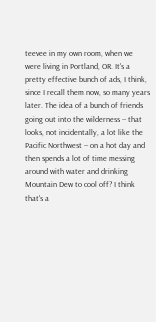teevee in my own room, when we were living in Portland, OR. It's a pretty effective bunch of ads, I think, since I recall them now, so many years later. The idea of a bunch of friends going out into the wilderness -- that looks, not incidentally, a lot like the Pacific Northwest -- on a hot day and then spends a lot of time messing around with water and drinking Mountain Dew to cool off? I think that's a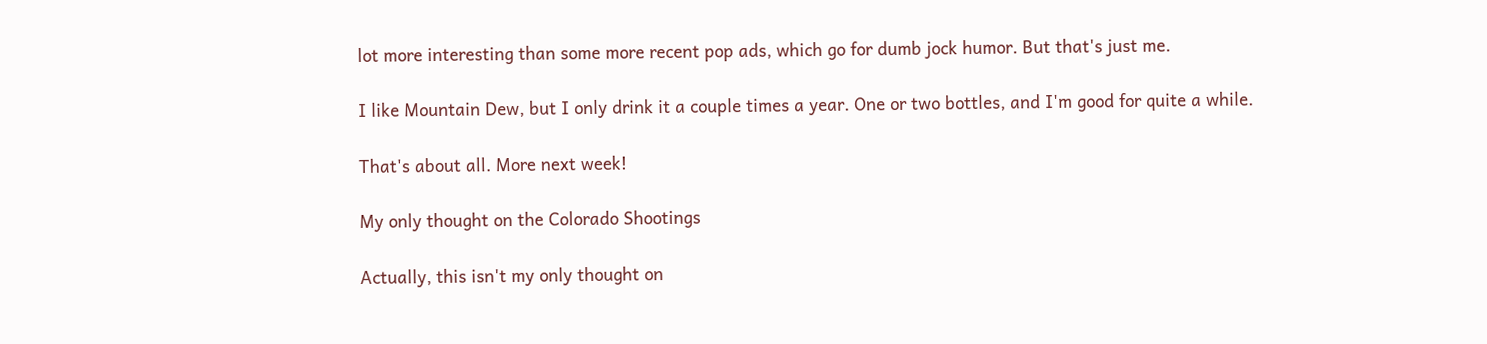lot more interesting than some more recent pop ads, which go for dumb jock humor. But that's just me.

I like Mountain Dew, but I only drink it a couple times a year. One or two bottles, and I'm good for quite a while.

That's about all. More next week!

My only thought on the Colorado Shootings

Actually, this isn't my only thought on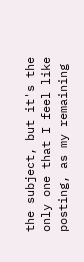the subject, but it's the only one that I feel like posting, as my remaining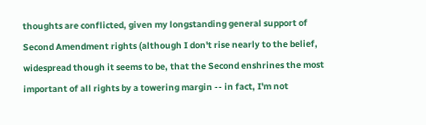thoughts are conflicted, given my longstanding general support of Second Amendment rights (although I don't rise nearly to the belief, widespread though it seems to be, that the Second enshrines the most important of all rights by a towering margin -- in fact, I'm not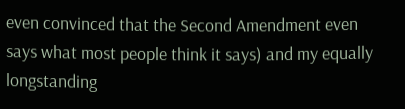even convinced that the Second Amendment even says what most people think it says) and my equally longstanding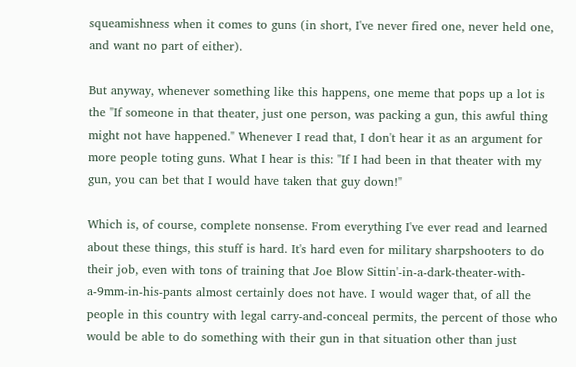squeamishness when it comes to guns (in short, I've never fired one, never held one, and want no part of either).

But anyway, whenever something like this happens, one meme that pops up a lot is the "If someone in that theater, just one person, was packing a gun, this awful thing might not have happened." Whenever I read that, I don't hear it as an argument for more people toting guns. What I hear is this: "If I had been in that theater with my gun, you can bet that I would have taken that guy down!"

Which is, of course, complete nonsense. From everything I've ever read and learned about these things, this stuff is hard. It's hard even for military sharpshooters to do their job, even with tons of training that Joe Blow Sittin'-in-a-dark-theater-with-a-9mm-in-his-pants almost certainly does not have. I would wager that, of all the people in this country with legal carry-and-conceal permits, the percent of those who would be able to do something with their gun in that situation other than just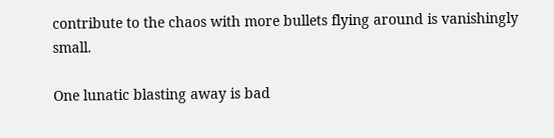contribute to the chaos with more bullets flying around is vanishingly small.

One lunatic blasting away is bad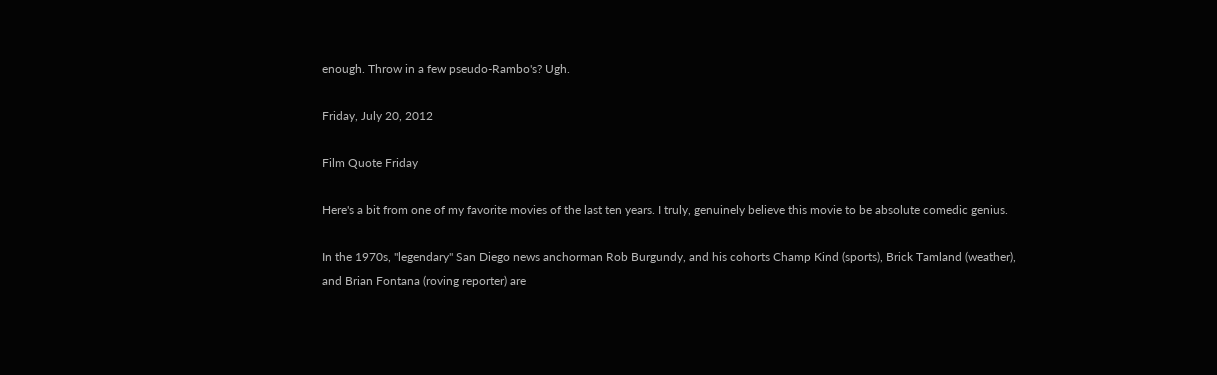enough. Throw in a few pseudo-Rambo's? Ugh.

Friday, July 20, 2012

Film Quote Friday

Here's a bit from one of my favorite movies of the last ten years. I truly, genuinely believe this movie to be absolute comedic genius.

In the 1970s, "legendary" San Diego news anchorman Rob Burgundy, and his cohorts Champ Kind (sports), Brick Tamland (weather), and Brian Fontana (roving reporter) are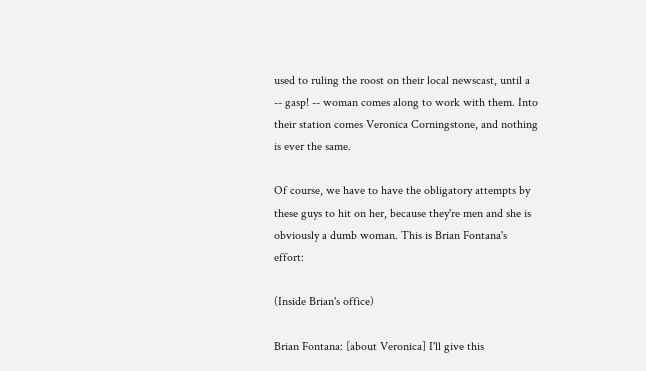used to ruling the roost on their local newscast, until a -- gasp! -- woman comes along to work with them. Into their station comes Veronica Corningstone, and nothing is ever the same.

Of course, we have to have the obligatory attempts by these guys to hit on her, because they're men and she is obviously a dumb woman. This is Brian Fontana's effort:

(Inside Brian's office)

Brian Fontana: [about Veronica] I'll give this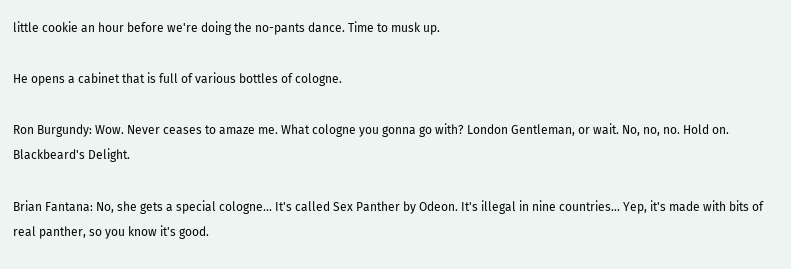little cookie an hour before we're doing the no-pants dance. Time to musk up.

He opens a cabinet that is full of various bottles of cologne.

Ron Burgundy: Wow. Never ceases to amaze me. What cologne you gonna go with? London Gentleman, or wait. No, no, no. Hold on. Blackbeard's Delight.

Brian Fantana: No, she gets a special cologne... It's called Sex Panther by Odeon. It's illegal in nine countries... Yep, it's made with bits of real panther, so you know it's good.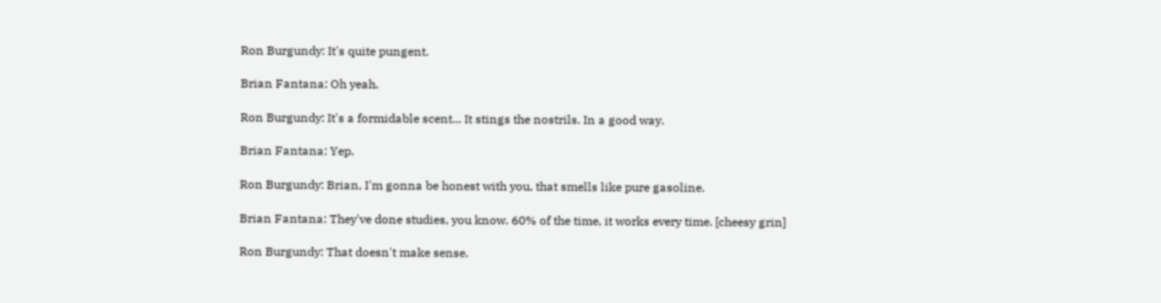Ron Burgundy: It's quite pungent.

Brian Fantana: Oh yeah.

Ron Burgundy: It's a formidable scent... It stings the nostrils. In a good way.

Brian Fantana: Yep.

Ron Burgundy: Brian, I'm gonna be honest with you, that smells like pure gasoline.

Brian Fantana: They've done studies, you know. 60% of the time, it works every time. [cheesy grin]

Ron Burgundy: That doesn't make sense.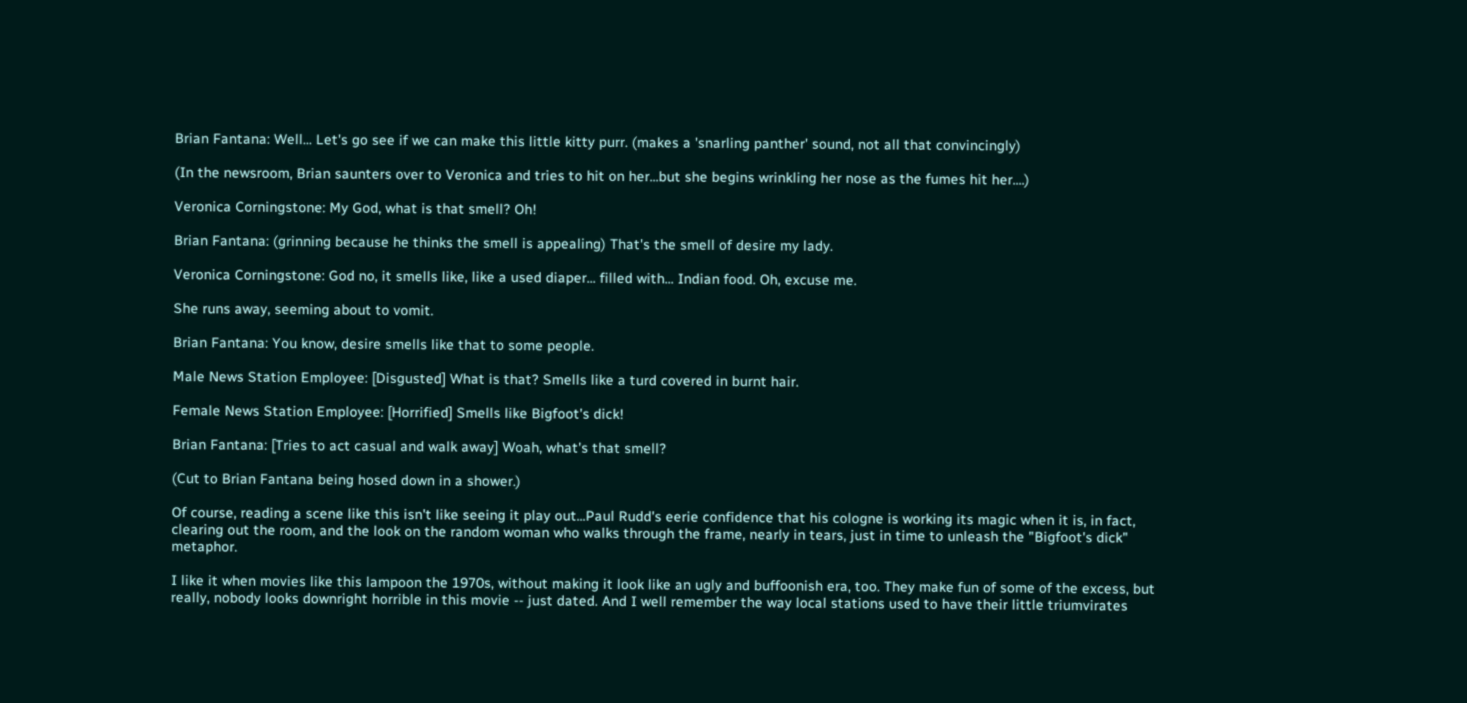Brian Fantana: Well... Let's go see if we can make this little kitty purr. (makes a 'snarling panther' sound, not all that convincingly)

(In the newsroom, Brian saunters over to Veronica and tries to hit on her...but she begins wrinkling her nose as the fumes hit her....)

Veronica Corningstone: My God, what is that smell? Oh!

Brian Fantana: (grinning because he thinks the smell is appealing) That's the smell of desire my lady.

Veronica Corningstone: God no, it smells like, like a used diaper... filled with... Indian food. Oh, excuse me.

She runs away, seeming about to vomit.

Brian Fantana: You know, desire smells like that to some people.

Male News Station Employee: [Disgusted] What is that? Smells like a turd covered in burnt hair.

Female News Station Employee: [Horrified] Smells like Bigfoot's dick!

Brian Fantana: [Tries to act casual and walk away] Woah, what's that smell?

(Cut to Brian Fantana being hosed down in a shower.)

Of course, reading a scene like this isn't like seeing it play out...Paul Rudd's eerie confidence that his cologne is working its magic when it is, in fact, clearing out the room, and the look on the random woman who walks through the frame, nearly in tears, just in time to unleash the "Bigfoot's dick" metaphor.

I like it when movies like this lampoon the 1970s, without making it look like an ugly and buffoonish era, too. They make fun of some of the excess, but really, nobody looks downright horrible in this movie -- just dated. And I well remember the way local stations used to have their little triumvirates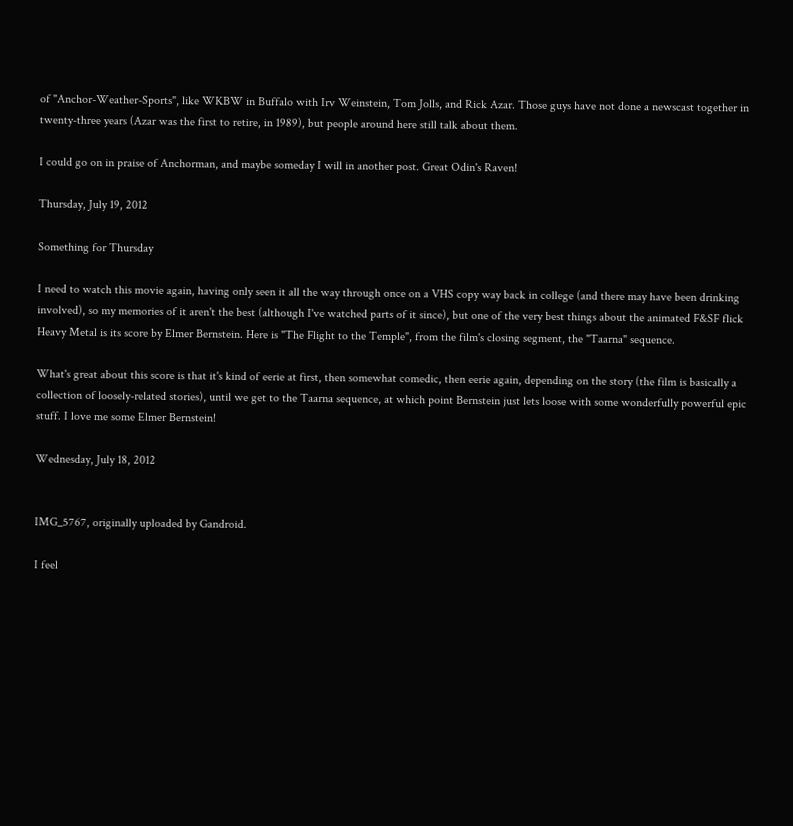of "Anchor-Weather-Sports", like WKBW in Buffalo with Irv Weinstein, Tom Jolls, and Rick Azar. Those guys have not done a newscast together in twenty-three years (Azar was the first to retire, in 1989), but people around here still talk about them.

I could go on in praise of Anchorman, and maybe someday I will in another post. Great Odin's Raven!

Thursday, July 19, 2012

Something for Thursday

I need to watch this movie again, having only seen it all the way through once on a VHS copy way back in college (and there may have been drinking involved), so my memories of it aren't the best (although I've watched parts of it since), but one of the very best things about the animated F&SF flick Heavy Metal is its score by Elmer Bernstein. Here is "The Flight to the Temple", from the film's closing segment, the "Taarna" sequence.

What's great about this score is that it's kind of eerie at first, then somewhat comedic, then eerie again, depending on the story (the film is basically a collection of loosely-related stories), until we get to the Taarna sequence, at which point Bernstein just lets loose with some wonderfully powerful epic stuff. I love me some Elmer Bernstein!

Wednesday, July 18, 2012


IMG_5767, originally uploaded by Gandroid.

I feel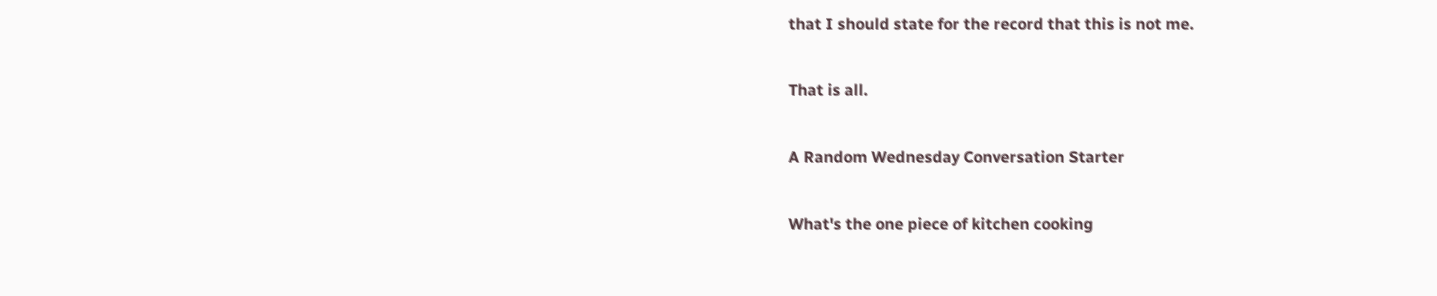that I should state for the record that this is not me.

That is all.

A Random Wednesday Conversation Starter

What's the one piece of kitchen cooking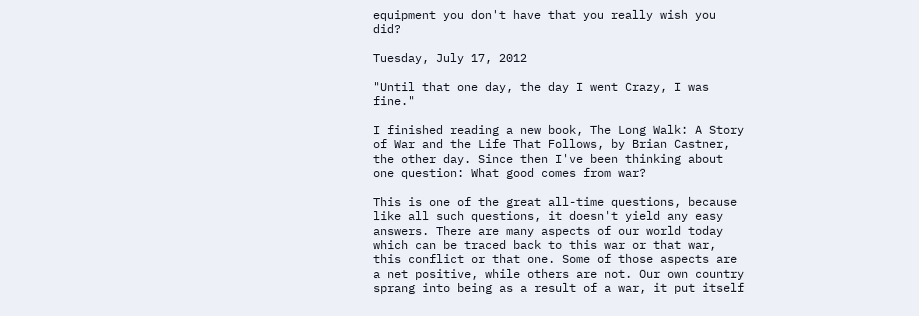equipment you don't have that you really wish you did?

Tuesday, July 17, 2012

"Until that one day, the day I went Crazy, I was fine."

I finished reading a new book, The Long Walk: A Story of War and the Life That Follows, by Brian Castner, the other day. Since then I've been thinking about one question: What good comes from war?

This is one of the great all-time questions, because like all such questions, it doesn't yield any easy answers. There are many aspects of our world today which can be traced back to this war or that war, this conflict or that one. Some of those aspects are a net positive, while others are not. Our own country sprang into being as a result of a war, it put itself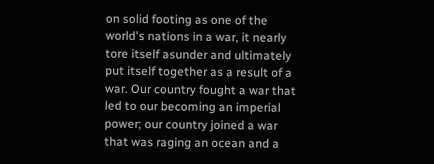on solid footing as one of the world's nations in a war, it nearly tore itself asunder and ultimately put itself together as a result of a war. Our country fought a war that led to our becoming an imperial power; our country joined a war that was raging an ocean and a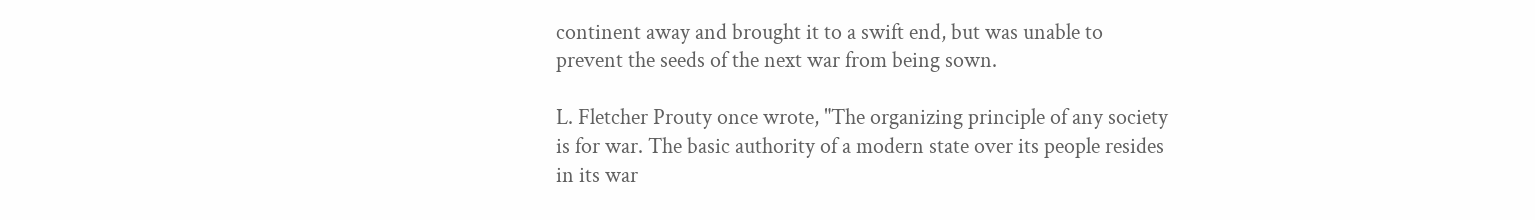continent away and brought it to a swift end, but was unable to prevent the seeds of the next war from being sown.

L. Fletcher Prouty once wrote, "The organizing principle of any society is for war. The basic authority of a modern state over its people resides in its war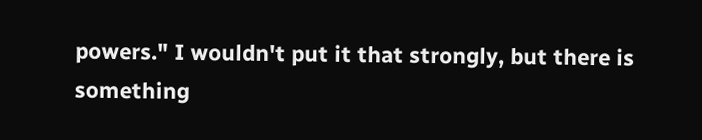powers." I wouldn't put it that strongly, but there is something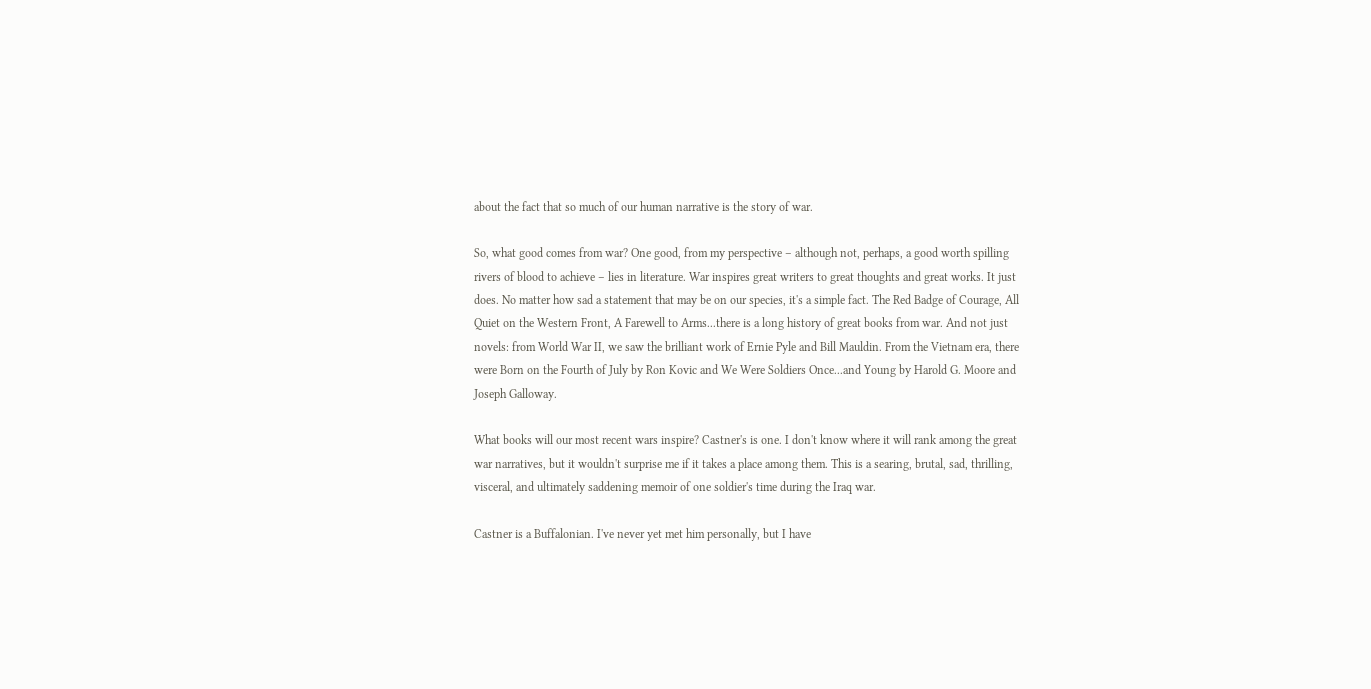about the fact that so much of our human narrative is the story of war.

So, what good comes from war? One good, from my perspective – although not, perhaps, a good worth spilling rivers of blood to achieve – lies in literature. War inspires great writers to great thoughts and great works. It just does. No matter how sad a statement that may be on our species, it's a simple fact. The Red Badge of Courage, All Quiet on the Western Front, A Farewell to Arms...there is a long history of great books from war. And not just novels: from World War II, we saw the brilliant work of Ernie Pyle and Bill Mauldin. From the Vietnam era, there were Born on the Fourth of July by Ron Kovic and We Were Soldiers Once...and Young by Harold G. Moore and Joseph Galloway.

What books will our most recent wars inspire? Castner's is one. I don't know where it will rank among the great war narratives, but it wouldn't surprise me if it takes a place among them. This is a searing, brutal, sad, thrilling, visceral, and ultimately saddening memoir of one soldier's time during the Iraq war.

Castner is a Buffalonian. I've never yet met him personally, but I have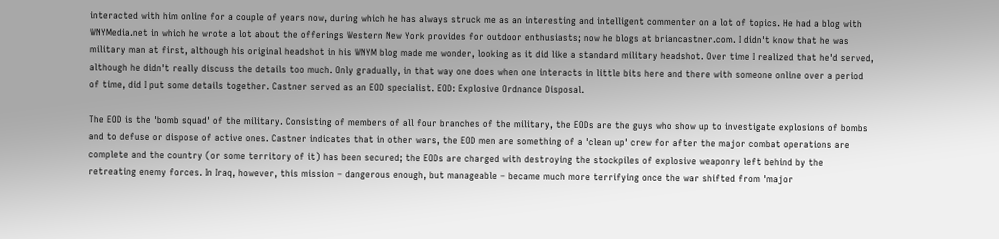interacted with him online for a couple of years now, during which he has always struck me as an interesting and intelligent commenter on a lot of topics. He had a blog with WNYMedia.net in which he wrote a lot about the offerings Western New York provides for outdoor enthusiasts; now he blogs at briancastner.com. I didn't know that he was military man at first, although his original headshot in his WNYM blog made me wonder, looking as it did like a standard military headshot. Over time I realized that he'd served, although he didn't really discuss the details too much. Only gradually, in that way one does when one interacts in little bits here and there with someone online over a period of time, did I put some details together. Castner served as an EOD specialist. EOD: Explosive Ordnance Disposal.

The EOD is the 'bomb squad' of the military. Consisting of members of all four branches of the military, the EODs are the guys who show up to investigate explosions of bombs and to defuse or dispose of active ones. Castner indicates that in other wars, the EOD men are something of a 'clean up' crew for after the major combat operations are complete and the country (or some territory of it) has been secured; the EODs are charged with destroying the stockpiles of explosive weaponry left behind by the retreating enemy forces. In Iraq, however, this mission – dangerous enough, but manageable – became much more terrifying once the war shifted from 'major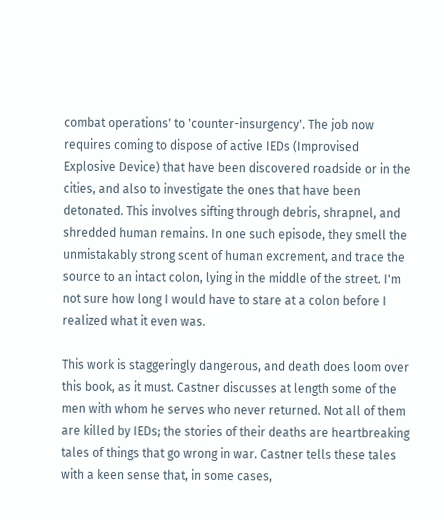combat operations' to 'counter-insurgency'. The job now requires coming to dispose of active IEDs (Improvised Explosive Device) that have been discovered roadside or in the cities, and also to investigate the ones that have been detonated. This involves sifting through debris, shrapnel, and shredded human remains. In one such episode, they smell the unmistakably strong scent of human excrement, and trace the source to an intact colon, lying in the middle of the street. I'm not sure how long I would have to stare at a colon before I realized what it even was.

This work is staggeringly dangerous, and death does loom over this book, as it must. Castner discusses at length some of the men with whom he serves who never returned. Not all of them are killed by IEDs; the stories of their deaths are heartbreaking tales of things that go wrong in war. Castner tells these tales with a keen sense that, in some cases,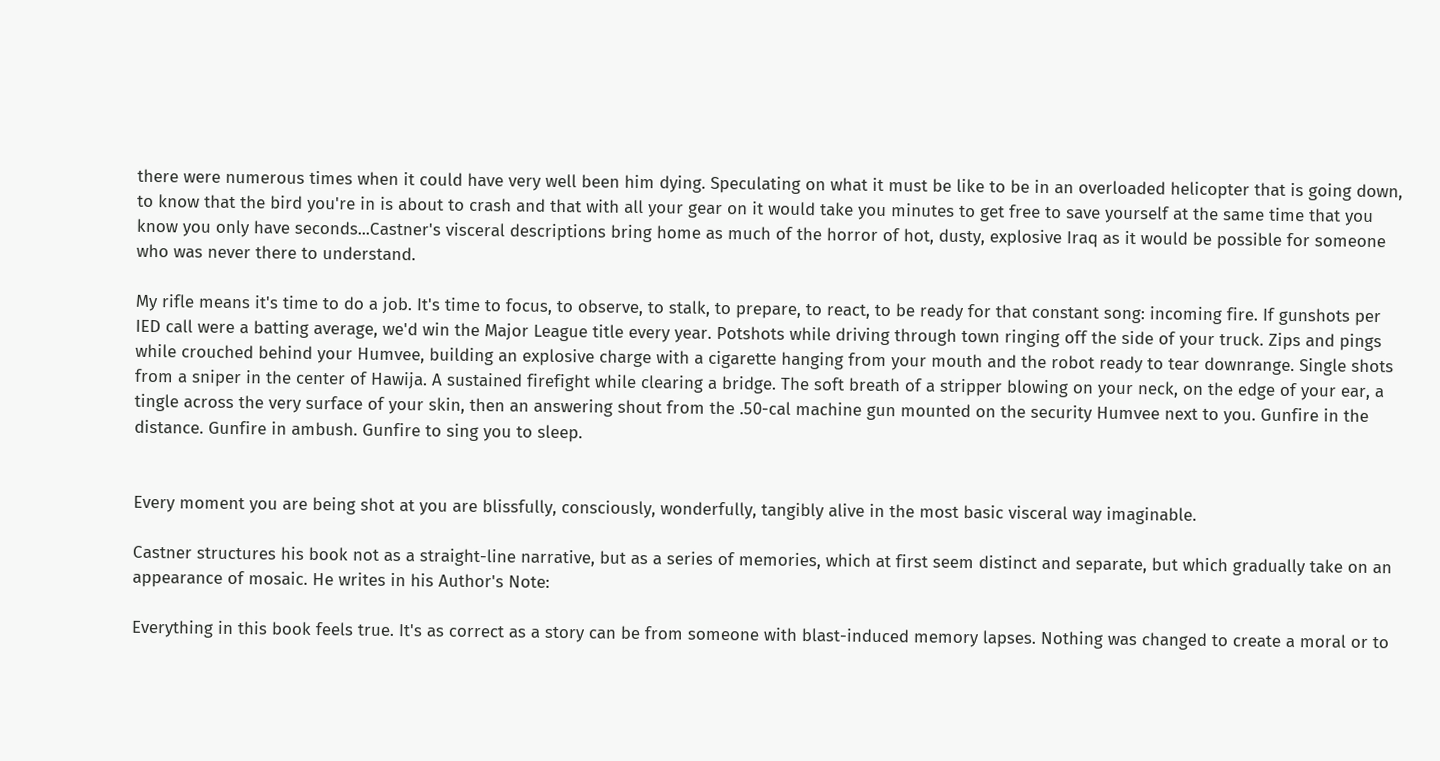there were numerous times when it could have very well been him dying. Speculating on what it must be like to be in an overloaded helicopter that is going down, to know that the bird you're in is about to crash and that with all your gear on it would take you minutes to get free to save yourself at the same time that you know you only have seconds...Castner's visceral descriptions bring home as much of the horror of hot, dusty, explosive Iraq as it would be possible for someone who was never there to understand.

My rifle means it's time to do a job. It's time to focus, to observe, to stalk, to prepare, to react, to be ready for that constant song: incoming fire. If gunshots per IED call were a batting average, we'd win the Major League title every year. Potshots while driving through town ringing off the side of your truck. Zips and pings while crouched behind your Humvee, building an explosive charge with a cigarette hanging from your mouth and the robot ready to tear downrange. Single shots from a sniper in the center of Hawija. A sustained firefight while clearing a bridge. The soft breath of a stripper blowing on your neck, on the edge of your ear, a tingle across the very surface of your skin, then an answering shout from the .50-cal machine gun mounted on the security Humvee next to you. Gunfire in the distance. Gunfire in ambush. Gunfire to sing you to sleep.


Every moment you are being shot at you are blissfully, consciously, wonderfully, tangibly alive in the most basic visceral way imaginable.

Castner structures his book not as a straight-line narrative, but as a series of memories, which at first seem distinct and separate, but which gradually take on an appearance of mosaic. He writes in his Author's Note:

Everything in this book feels true. It's as correct as a story can be from someone with blast-induced memory lapses. Nothing was changed to create a moral or to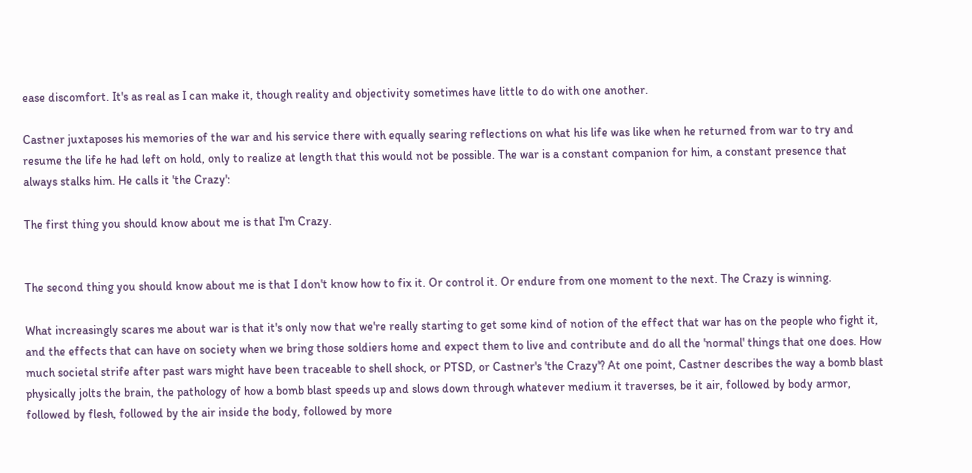ease discomfort. It's as real as I can make it, though reality and objectivity sometimes have little to do with one another.

Castner juxtaposes his memories of the war and his service there with equally searing reflections on what his life was like when he returned from war to try and resume the life he had left on hold, only to realize at length that this would not be possible. The war is a constant companion for him, a constant presence that always stalks him. He calls it 'the Crazy':

The first thing you should know about me is that I'm Crazy.


The second thing you should know about me is that I don't know how to fix it. Or control it. Or endure from one moment to the next. The Crazy is winning.

What increasingly scares me about war is that it's only now that we're really starting to get some kind of notion of the effect that war has on the people who fight it, and the effects that can have on society when we bring those soldiers home and expect them to live and contribute and do all the 'normal' things that one does. How much societal strife after past wars might have been traceable to shell shock, or PTSD, or Castner's 'the Crazy'? At one point, Castner describes the way a bomb blast physically jolts the brain, the pathology of how a bomb blast speeds up and slows down through whatever medium it traverses, be it air, followed by body armor, followed by flesh, followed by the air inside the body, followed by more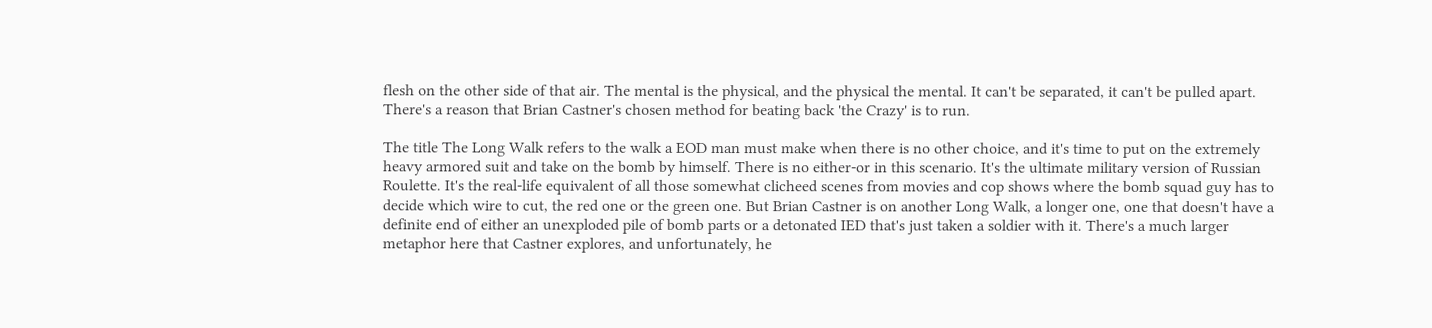flesh on the other side of that air. The mental is the physical, and the physical the mental. It can't be separated, it can't be pulled apart. There's a reason that Brian Castner's chosen method for beating back 'the Crazy' is to run.

The title The Long Walk refers to the walk a EOD man must make when there is no other choice, and it's time to put on the extremely heavy armored suit and take on the bomb by himself. There is no either-or in this scenario. It's the ultimate military version of Russian Roulette. It's the real-life equivalent of all those somewhat clicheed scenes from movies and cop shows where the bomb squad guy has to decide which wire to cut, the red one or the green one. But Brian Castner is on another Long Walk, a longer one, one that doesn't have a definite end of either an unexploded pile of bomb parts or a detonated IED that's just taken a soldier with it. There's a much larger metaphor here that Castner explores, and unfortunately, he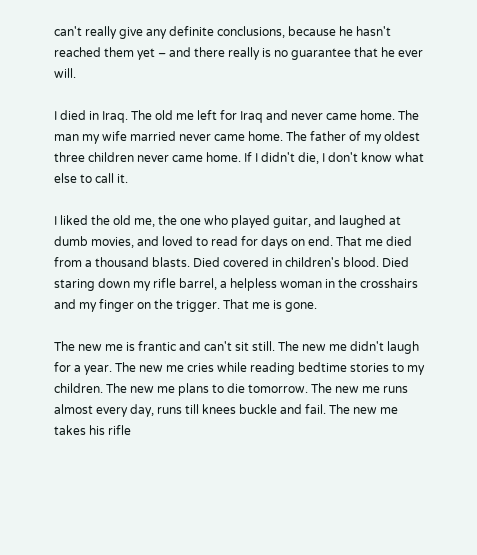can't really give any definite conclusions, because he hasn't reached them yet – and there really is no guarantee that he ever will.

I died in Iraq. The old me left for Iraq and never came home. The man my wife married never came home. The father of my oldest three children never came home. If I didn't die, I don't know what else to call it.

I liked the old me, the one who played guitar, and laughed at dumb movies, and loved to read for days on end. That me died from a thousand blasts. Died covered in children's blood. Died staring down my rifle barrel, a helpless woman in the crosshairs and my finger on the trigger. That me is gone.

The new me is frantic and can't sit still. The new me didn't laugh for a year. The new me cries while reading bedtime stories to my children. The new me plans to die tomorrow. The new me runs almost every day, runs till knees buckle and fail. The new me takes his rifle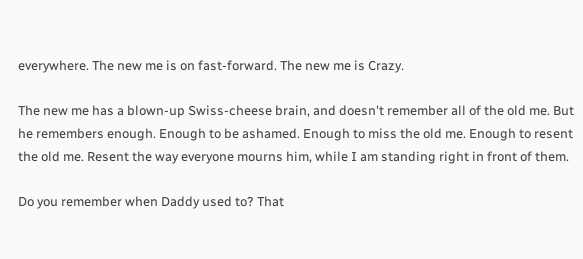everywhere. The new me is on fast-forward. The new me is Crazy.

The new me has a blown-up Swiss-cheese brain, and doesn't remember all of the old me. But he remembers enough. Enough to be ashamed. Enough to miss the old me. Enough to resent the old me. Resent the way everyone mourns him, while I am standing right in front of them.

Do you remember when Daddy used to? That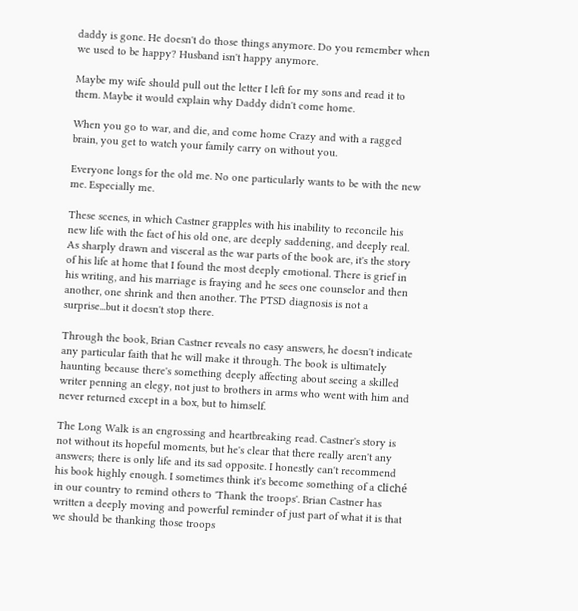daddy is gone. He doesn't do those things anymore. Do you remember when we used to be happy? Husband isn't happy anymore.

Maybe my wife should pull out the letter I left for my sons and read it to them. Maybe it would explain why Daddy didn't come home.

When you go to war, and die, and come home Crazy and with a ragged brain, you get to watch your family carry on without you.

Everyone longs for the old me. No one particularly wants to be with the new me. Especially me.

These scenes, in which Castner grapples with his inability to reconcile his new life with the fact of his old one, are deeply saddening, and deeply real. As sharply drawn and visceral as the war parts of the book are, it's the story of his life at home that I found the most deeply emotional. There is grief in his writing, and his marriage is fraying and he sees one counselor and then another, one shrink and then another. The PTSD diagnosis is not a surprise...but it doesn't stop there.

Through the book, Brian Castner reveals no easy answers, he doesn't indicate any particular faith that he will make it through. The book is ultimately haunting because there's something deeply affecting about seeing a skilled writer penning an elegy, not just to brothers in arms who went with him and never returned except in a box, but to himself.

The Long Walk is an engrossing and heartbreaking read. Castner's story is not without its hopeful moments, but he's clear that there really aren't any answers; there is only life and its sad opposite. I honestly can't recommend his book highly enough. I sometimes think it's become something of a cliché in our country to remind others to 'Thank the troops'. Brian Castner has written a deeply moving and powerful reminder of just part of what it is that we should be thanking those troops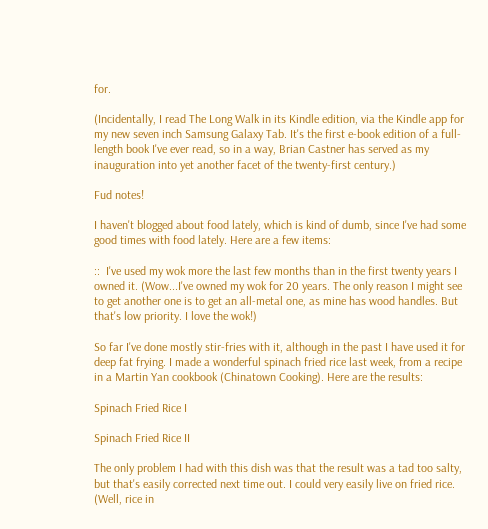for.

(Incidentally, I read The Long Walk in its Kindle edition, via the Kindle app for my new seven inch Samsung Galaxy Tab. It's the first e-book edition of a full-length book I've ever read, so in a way, Brian Castner has served as my inauguration into yet another facet of the twenty-first century.)

Fud notes!

I haven't blogged about food lately, which is kind of dumb, since I've had some good times with food lately. Here are a few items:

::  I've used my wok more the last few months than in the first twenty years I owned it. (Wow...I've owned my wok for 20 years. The only reason I might see to get another one is to get an all-metal one, as mine has wood handles. But that's low priority. I love the wok!)

So far I've done mostly stir-fries with it, although in the past I have used it for deep fat frying. I made a wonderful spinach fried rice last week, from a recipe in a Martin Yan cookbook (Chinatown Cooking). Here are the results:

Spinach Fried Rice I

Spinach Fried Rice II

The only problem I had with this dish was that the result was a tad too salty, but that's easily corrected next time out. I could very easily live on fried rice. (Well, rice in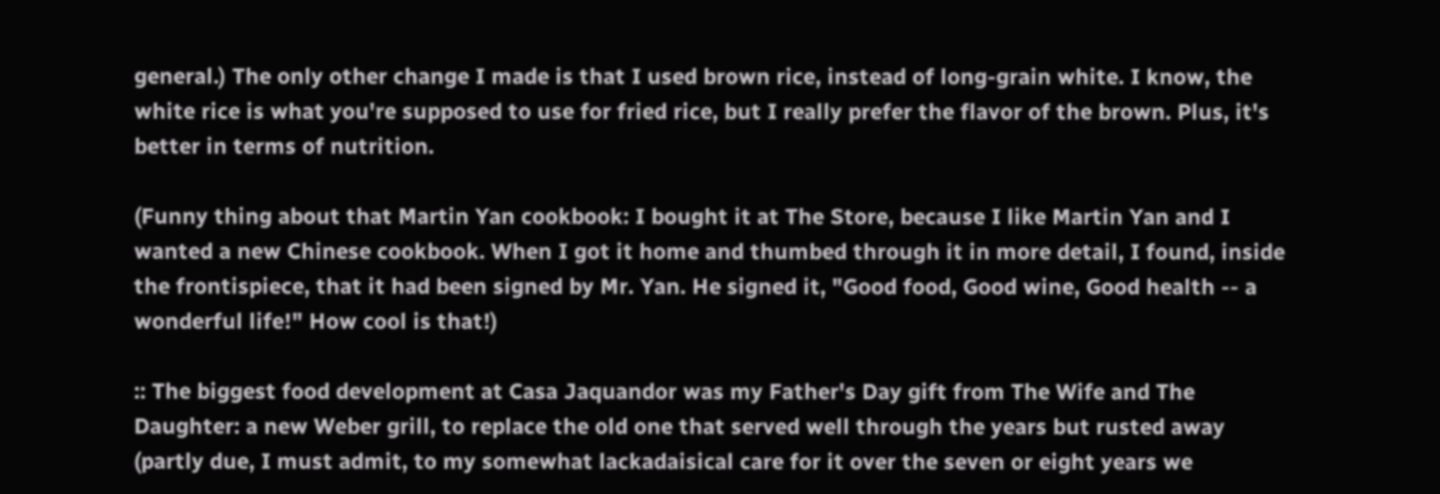general.) The only other change I made is that I used brown rice, instead of long-grain white. I know, the white rice is what you're supposed to use for fried rice, but I really prefer the flavor of the brown. Plus, it's better in terms of nutrition.

(Funny thing about that Martin Yan cookbook: I bought it at The Store, because I like Martin Yan and I wanted a new Chinese cookbook. When I got it home and thumbed through it in more detail, I found, inside the frontispiece, that it had been signed by Mr. Yan. He signed it, "Good food, Good wine, Good health -- a wonderful life!" How cool is that!)

:: The biggest food development at Casa Jaquandor was my Father's Day gift from The Wife and The Daughter: a new Weber grill, to replace the old one that served well through the years but rusted away (partly due, I must admit, to my somewhat lackadaisical care for it over the seven or eight years we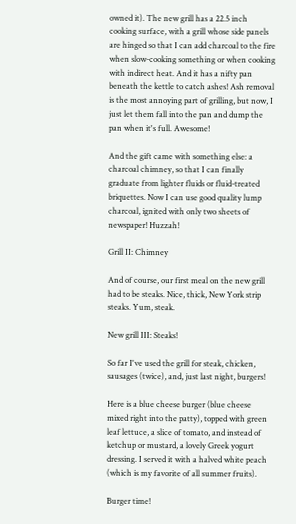owned it). The new grill has a 22.5 inch cooking surface, with a grill whose side panels are hinged so that I can add charcoal to the fire when slow-cooking something or when cooking with indirect heat. And it has a nifty pan beneath the kettle to catch ashes! Ash removal is the most annoying part of grilling, but now, I just let them fall into the pan and dump the pan when it's full. Awesome!

And the gift came with something else: a charcoal chimney, so that I can finally graduate from lighter fluids or fluid-treated briquettes. Now I can use good quality lump charcoal, ignited with only two sheets of newspaper! Huzzah!

Grill II: Chimney

And of course, our first meal on the new grill had to be steaks. Nice, thick, New York strip steaks. Yum, steak.

New grill III: Steaks!

So far I've used the grill for steak, chicken, sausages (twice), and, just last night, burgers!

Here is a blue cheese burger (blue cheese mixed right into the patty), topped with green leaf lettuce, a slice of tomato, and instead of ketchup or mustard, a lovely Greek yogurt dressing. I served it with a halved white peach (which is my favorite of all summer fruits).

Burger time!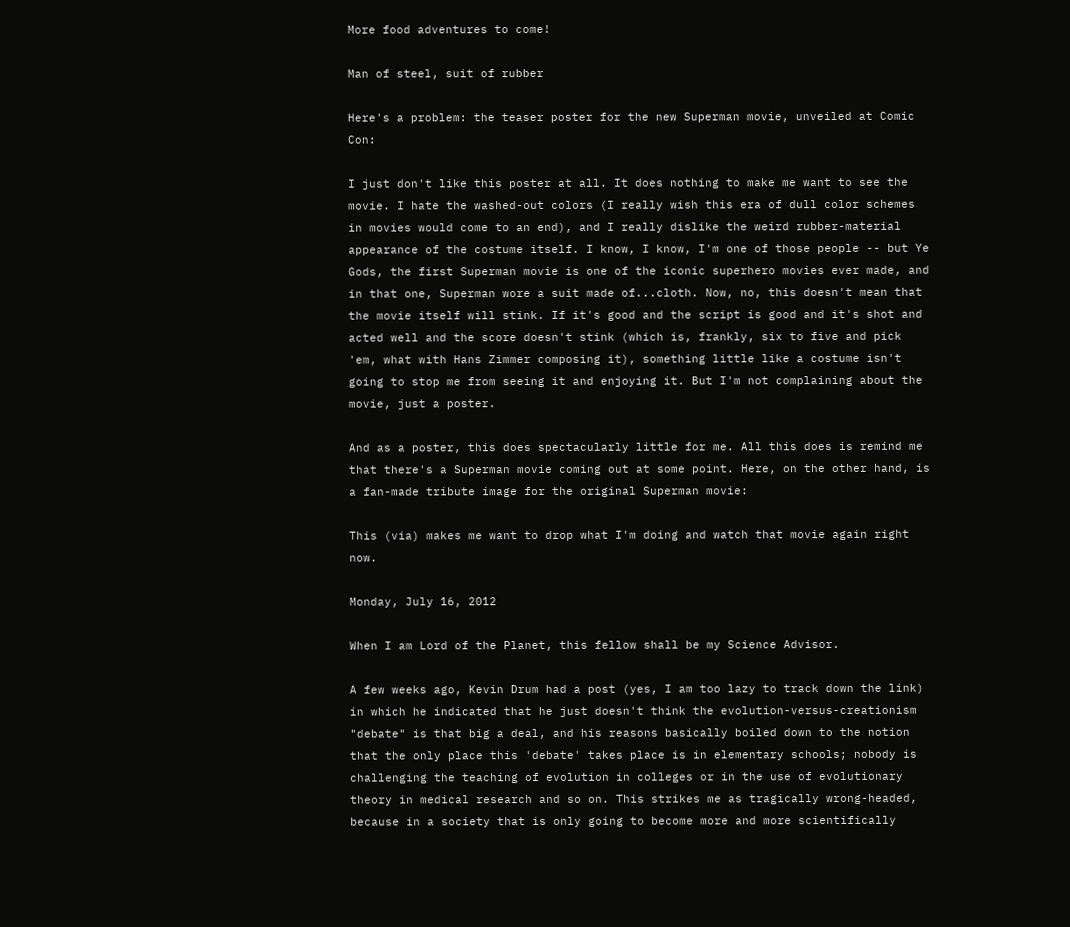More food adventures to come!

Man of steel, suit of rubber

Here's a problem: the teaser poster for the new Superman movie, unveiled at Comic Con:

I just don't like this poster at all. It does nothing to make me want to see the movie. I hate the washed-out colors (I really wish this era of dull color schemes in movies would come to an end), and I really dislike the weird rubber-material appearance of the costume itself. I know, I know, I'm one of those people -- but Ye Gods, the first Superman movie is one of the iconic superhero movies ever made, and in that one, Superman wore a suit made of...cloth. Now, no, this doesn't mean that the movie itself will stink. If it's good and the script is good and it's shot and acted well and the score doesn't stink (which is, frankly, six to five and pick 'em, what with Hans Zimmer composing it), something little like a costume isn't going to stop me from seeing it and enjoying it. But I'm not complaining about the movie, just a poster.

And as a poster, this does spectacularly little for me. All this does is remind me that there's a Superman movie coming out at some point. Here, on the other hand, is a fan-made tribute image for the original Superman movie:

This (via) makes me want to drop what I'm doing and watch that movie again right now.

Monday, July 16, 2012

When I am Lord of the Planet, this fellow shall be my Science Advisor.

A few weeks ago, Kevin Drum had a post (yes, I am too lazy to track down the link) in which he indicated that he just doesn't think the evolution-versus-creationism "debate" is that big a deal, and his reasons basically boiled down to the notion that the only place this 'debate' takes place is in elementary schools; nobody is challenging the teaching of evolution in colleges or in the use of evolutionary theory in medical research and so on. This strikes me as tragically wrong-headed, because in a society that is only going to become more and more scientifically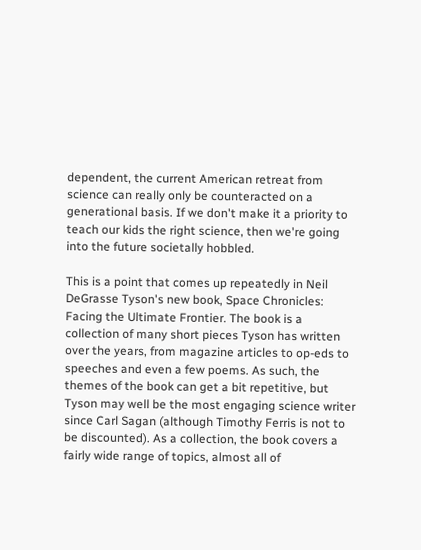dependent, the current American retreat from science can really only be counteracted on a generational basis. If we don't make it a priority to teach our kids the right science, then we're going into the future societally hobbled.

This is a point that comes up repeatedly in Neil DeGrasse Tyson's new book, Space Chronicles: Facing the Ultimate Frontier. The book is a collection of many short pieces Tyson has written over the years, from magazine articles to op-eds to speeches and even a few poems. As such, the themes of the book can get a bit repetitive, but Tyson may well be the most engaging science writer since Carl Sagan (although Timothy Ferris is not to be discounted). As a collection, the book covers a fairly wide range of topics, almost all of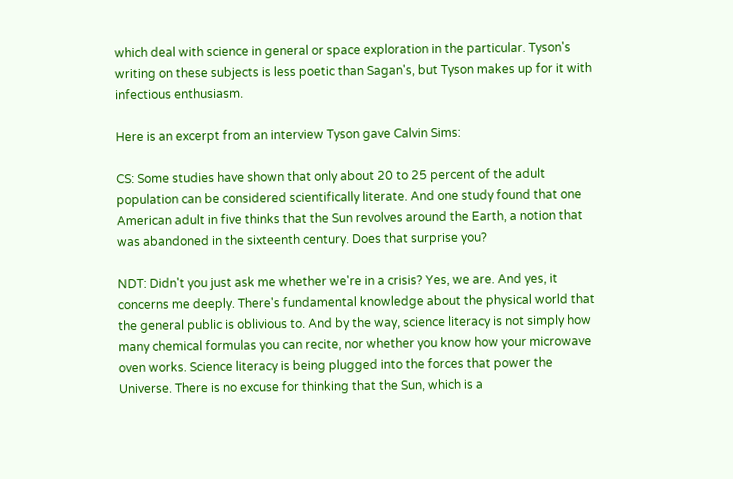which deal with science in general or space exploration in the particular. Tyson's writing on these subjects is less poetic than Sagan's, but Tyson makes up for it with infectious enthusiasm.

Here is an excerpt from an interview Tyson gave Calvin Sims:

CS: Some studies have shown that only about 20 to 25 percent of the adult population can be considered scientifically literate. And one study found that one American adult in five thinks that the Sun revolves around the Earth, a notion that was abandoned in the sixteenth century. Does that surprise you?

NDT: Didn't you just ask me whether we're in a crisis? Yes, we are. And yes, it concerns me deeply. There's fundamental knowledge about the physical world that the general public is oblivious to. And by the way, science literacy is not simply how many chemical formulas you can recite, nor whether you know how your microwave oven works. Science literacy is being plugged into the forces that power the Universe. There is no excuse for thinking that the Sun, which is a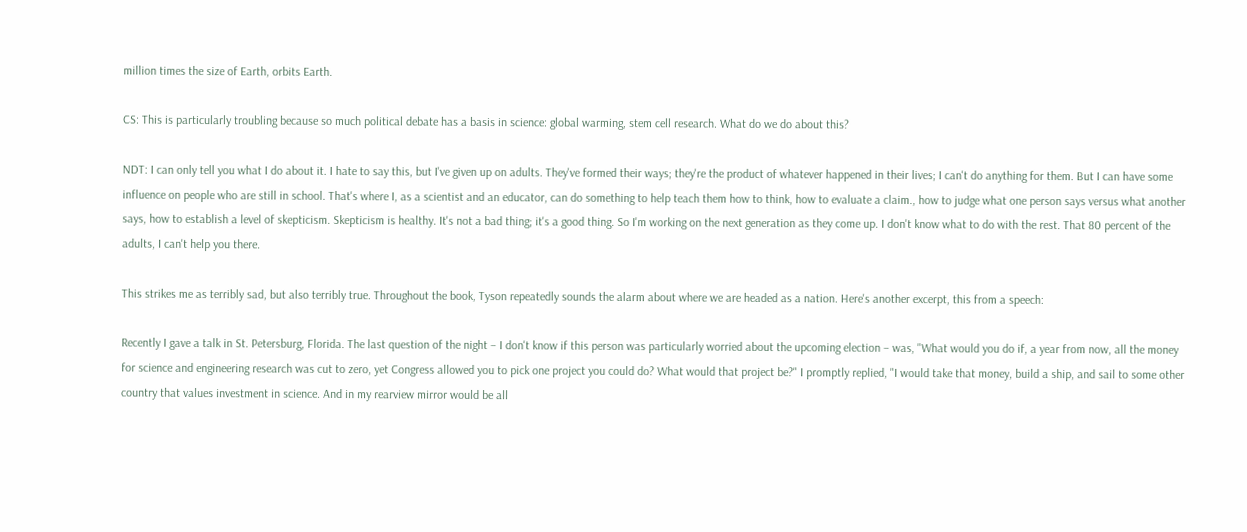million times the size of Earth, orbits Earth.

CS: This is particularly troubling because so much political debate has a basis in science: global warming, stem cell research. What do we do about this?

NDT: I can only tell you what I do about it. I hate to say this, but I've given up on adults. They've formed their ways; they're the product of whatever happened in their lives; I can't do anything for them. But I can have some influence on people who are still in school. That's where I, as a scientist and an educator, can do something to help teach them how to think, how to evaluate a claim., how to judge what one person says versus what another says, how to establish a level of skepticism. Skepticism is healthy. It's not a bad thing; it's a good thing. So I'm working on the next generation as they come up. I don't know what to do with the rest. That 80 percent of the adults, I can't help you there.

This strikes me as terribly sad, but also terribly true. Throughout the book, Tyson repeatedly sounds the alarm about where we are headed as a nation. Here's another excerpt, this from a speech:

Recently I gave a talk in St. Petersburg, Florida. The last question of the night – I don't know if this person was particularly worried about the upcoming election – was, "What would you do if, a year from now, all the money for science and engineering research was cut to zero, yet Congress allowed you to pick one project you could do? What would that project be?" I promptly replied, "I would take that money, build a ship, and sail to some other country that values investment in science. And in my rearview mirror would be all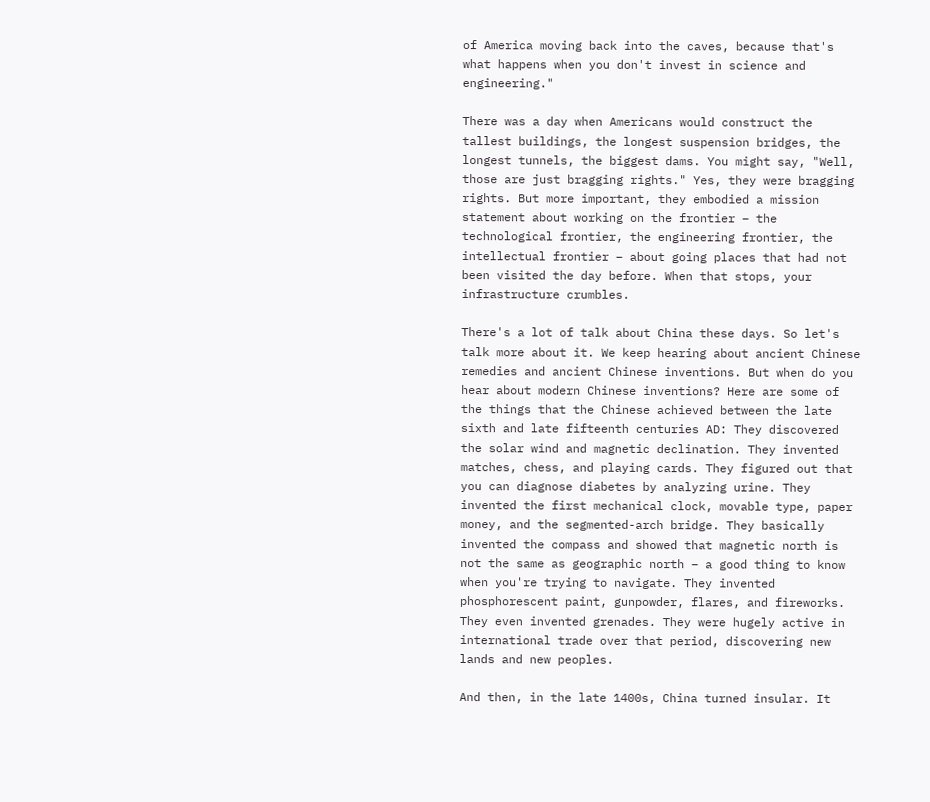of America moving back into the caves, because that's what happens when you don't invest in science and engineering."

There was a day when Americans would construct the tallest buildings, the longest suspension bridges, the longest tunnels, the biggest dams. You might say, "Well, those are just bragging rights." Yes, they were bragging rights. But more important, they embodied a mission statement about working on the frontier – the technological frontier, the engineering frontier, the intellectual frontier – about going places that had not been visited the day before. When that stops, your infrastructure crumbles.

There's a lot of talk about China these days. So let's talk more about it. We keep hearing about ancient Chinese remedies and ancient Chinese inventions. But when do you hear about modern Chinese inventions? Here are some of the things that the Chinese achieved between the late sixth and late fifteenth centuries AD: They discovered the solar wind and magnetic declination. They invented matches, chess, and playing cards. They figured out that you can diagnose diabetes by analyzing urine. They invented the first mechanical clock, movable type, paper money, and the segmented-arch bridge. They basically invented the compass and showed that magnetic north is not the same as geographic north – a good thing to know when you're trying to navigate. They invented phosphorescent paint, gunpowder, flares, and fireworks. They even invented grenades. They were hugely active in international trade over that period, discovering new lands and new peoples.

And then, in the late 1400s, China turned insular. It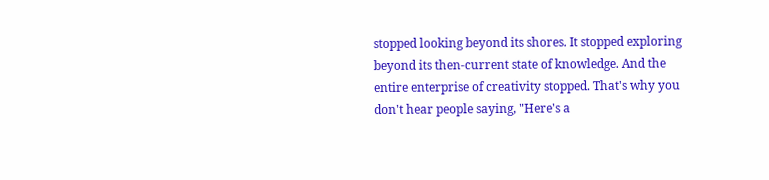stopped looking beyond its shores. It stopped exploring beyond its then-current state of knowledge. And the entire enterprise of creativity stopped. That's why you don't hear people saying, "Here's a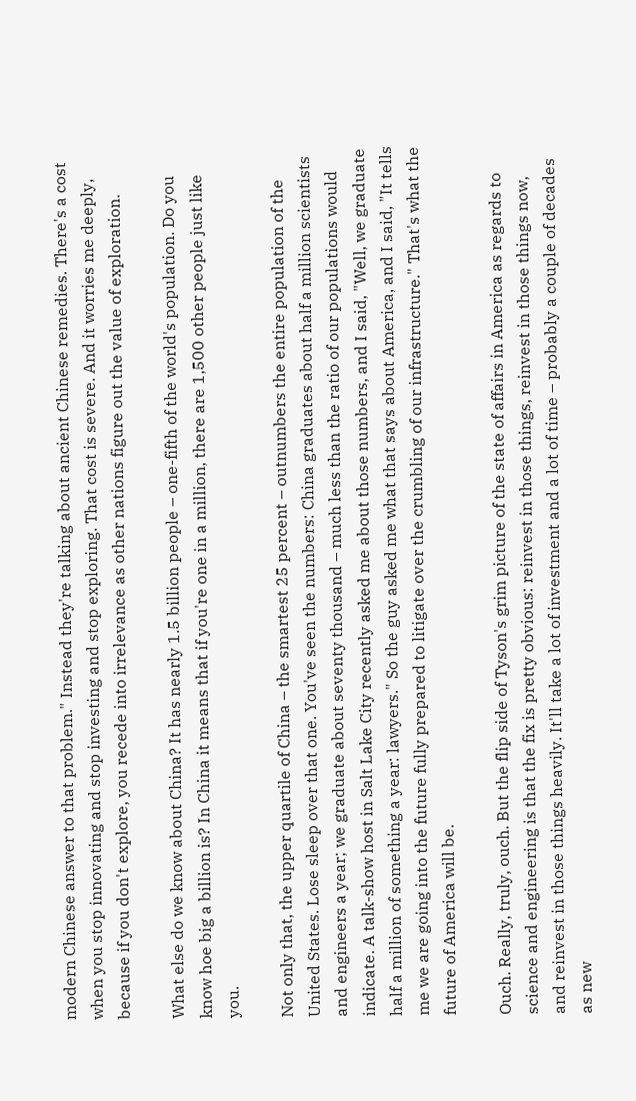modern Chinese answer to that problem." Instead they're talking about ancient Chinese remedies. There's a cost when you stop innovating and stop investing and stop exploring. That cost is severe. And it worries me deeply, because if you don't explore, you recede into irrelevance as other nations figure out the value of exploration.

What else do we know about China? It has nearly 1.5 billion people – one-fifth of the world's population. Do you know hoe big a billion is? In China it means that if you're one in a million, there are 1,500 other people just like you.

Not only that, the upper quartile of China – the smartest 25 percent – outnumbers the entire population of the United States. Lose sleep over that one. You've seen the numbers: China graduates about half a million scientists and engineers a year; we graduate about seventy thousand – much less than the ratio of our populations would indicate. A talk-show host in Salt Lake City recently asked me about those numbers, and I said, "Well, we graduate half a million of something a year: lawyers." So the guy asked me what that says about America, and I said, "It tells me we are going into the future fully prepared to litigate over the crumbling of our infrastructure." That's what the future of America will be.

Ouch. Really, truly, ouch. But the flip side of Tyson's grim picture of the state of affairs in America as regards to science and engineering is that the fix is pretty obvious: reinvest in those things, reinvest in those things now, and reinvest in those things heavily. It'll take a lot of investment and a lot of time – probably a couple of decades as new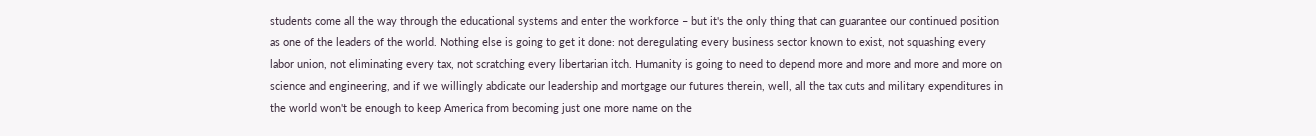students come all the way through the educational systems and enter the workforce – but it's the only thing that can guarantee our continued position as one of the leaders of the world. Nothing else is going to get it done: not deregulating every business sector known to exist, not squashing every labor union, not eliminating every tax, not scratching every libertarian itch. Humanity is going to need to depend more and more and more and more on science and engineering, and if we willingly abdicate our leadership and mortgage our futures therein, well, all the tax cuts and military expenditures in the world won't be enough to keep America from becoming just one more name on the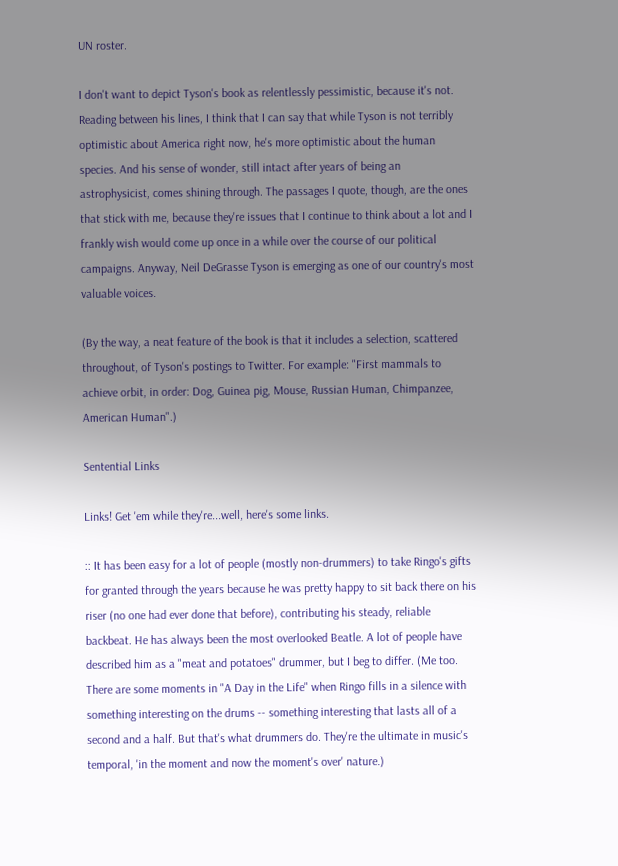UN roster.

I don't want to depict Tyson's book as relentlessly pessimistic, because it's not. Reading between his lines, I think that I can say that while Tyson is not terribly optimistic about America right now, he's more optimistic about the human species. And his sense of wonder, still intact after years of being an astrophysicist, comes shining through. The passages I quote, though, are the ones that stick with me, because they're issues that I continue to think about a lot and I frankly wish would come up once in a while over the course of our political campaigns. Anyway, Neil DeGrasse Tyson is emerging as one of our country's most valuable voices.

(By the way, a neat feature of the book is that it includes a selection, scattered throughout, of Tyson's postings to Twitter. For example: "First mammals to achieve orbit, in order: Dog, Guinea pig, Mouse, Russian Human, Chimpanzee, American Human".)

Sentential Links

Links! Get 'em while they're...well, here's some links.

:: It has been easy for a lot of people (mostly non-drummers) to take Ringo's gifts for granted through the years because he was pretty happy to sit back there on his riser (no one had ever done that before), contributing his steady, reliable backbeat. He has always been the most overlooked Beatle. A lot of people have described him as a "meat and potatoes" drummer, but I beg to differ. (Me too. There are some moments in "A Day in the Life" when Ringo fills in a silence with something interesting on the drums -- something interesting that lasts all of a second and a half. But that's what drummers do. They're the ultimate in music's temporal, 'in the moment and now the moment's over' nature.)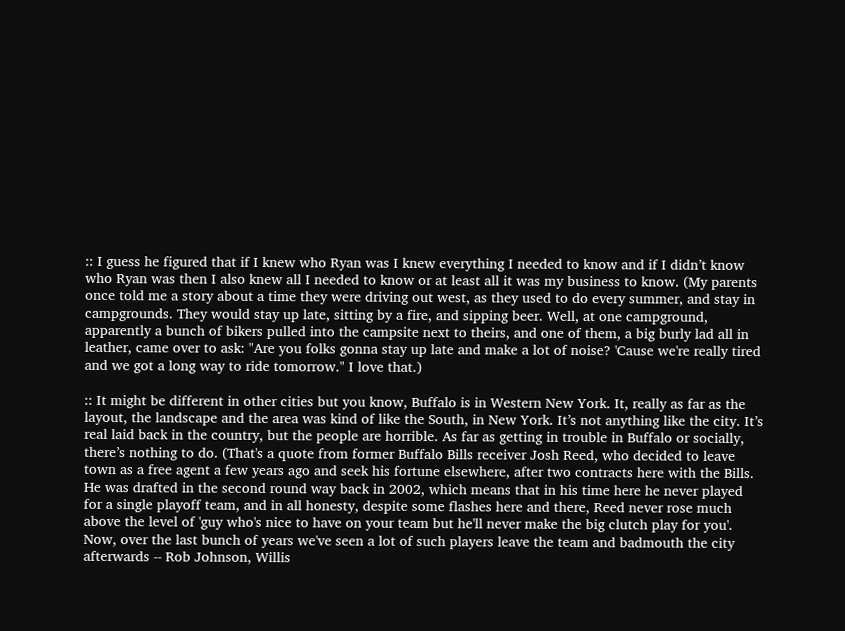:: I guess he figured that if I knew who Ryan was I knew everything I needed to know and if I didn’t know who Ryan was then I also knew all I needed to know or at least all it was my business to know. (My parents once told me a story about a time they were driving out west, as they used to do every summer, and stay in campgrounds. They would stay up late, sitting by a fire, and sipping beer. Well, at one campground, apparently a bunch of bikers pulled into the campsite next to theirs, and one of them, a big burly lad all in leather, came over to ask: "Are you folks gonna stay up late and make a lot of noise? 'Cause we're really tired and we got a long way to ride tomorrow." I love that.)

:: It might be different in other cities but you know, Buffalo is in Western New York. It, really as far as the layout, the landscape and the area was kind of like the South, in New York. It’s not anything like the city. It’s real laid back in the country, but the people are horrible. As far as getting in trouble in Buffalo or socially, there’s nothing to do. (That's a quote from former Buffalo Bills receiver Josh Reed, who decided to leave town as a free agent a few years ago and seek his fortune elsewhere, after two contracts here with the Bills. He was drafted in the second round way back in 2002, which means that in his time here he never played for a single playoff team, and in all honesty, despite some flashes here and there, Reed never rose much above the level of 'guy who's nice to have on your team but he'll never make the big clutch play for you'. Now, over the last bunch of years we've seen a lot of such players leave the team and badmouth the city afterwards -- Rob Johnson, Willis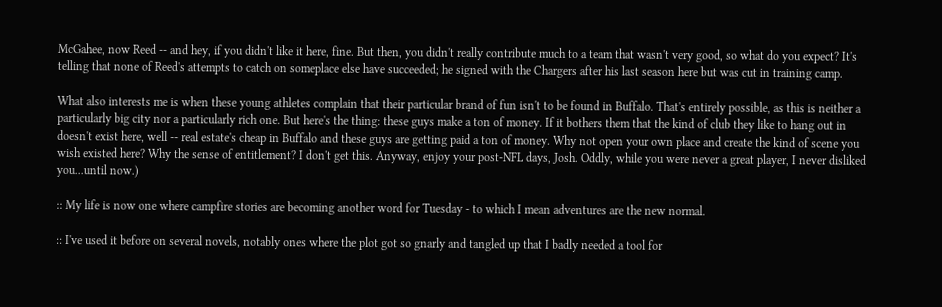McGahee, now Reed -- and hey, if you didn't like it here, fine. But then, you didn't really contribute much to a team that wasn't very good, so what do you expect? It's telling that none of Reed's attempts to catch on someplace else have succeeded; he signed with the Chargers after his last season here but was cut in training camp.

What also interests me is when these young athletes complain that their particular brand of fun isn't to be found in Buffalo. That's entirely possible, as this is neither a particularly big city nor a particularly rich one. But here's the thing: these guys make a ton of money. If it bothers them that the kind of club they like to hang out in doesn't exist here, well -- real estate's cheap in Buffalo and these guys are getting paid a ton of money. Why not open your own place and create the kind of scene you wish existed here? Why the sense of entitlement? I don't get this. Anyway, enjoy your post-NFL days, Josh. Oddly, while you were never a great player, I never disliked you...until now.)

:: My life is now one where campfire stories are becoming another word for Tuesday - to which I mean adventures are the new normal.

:: I've used it before on several novels, notably ones where the plot got so gnarly and tangled up that I badly needed a tool for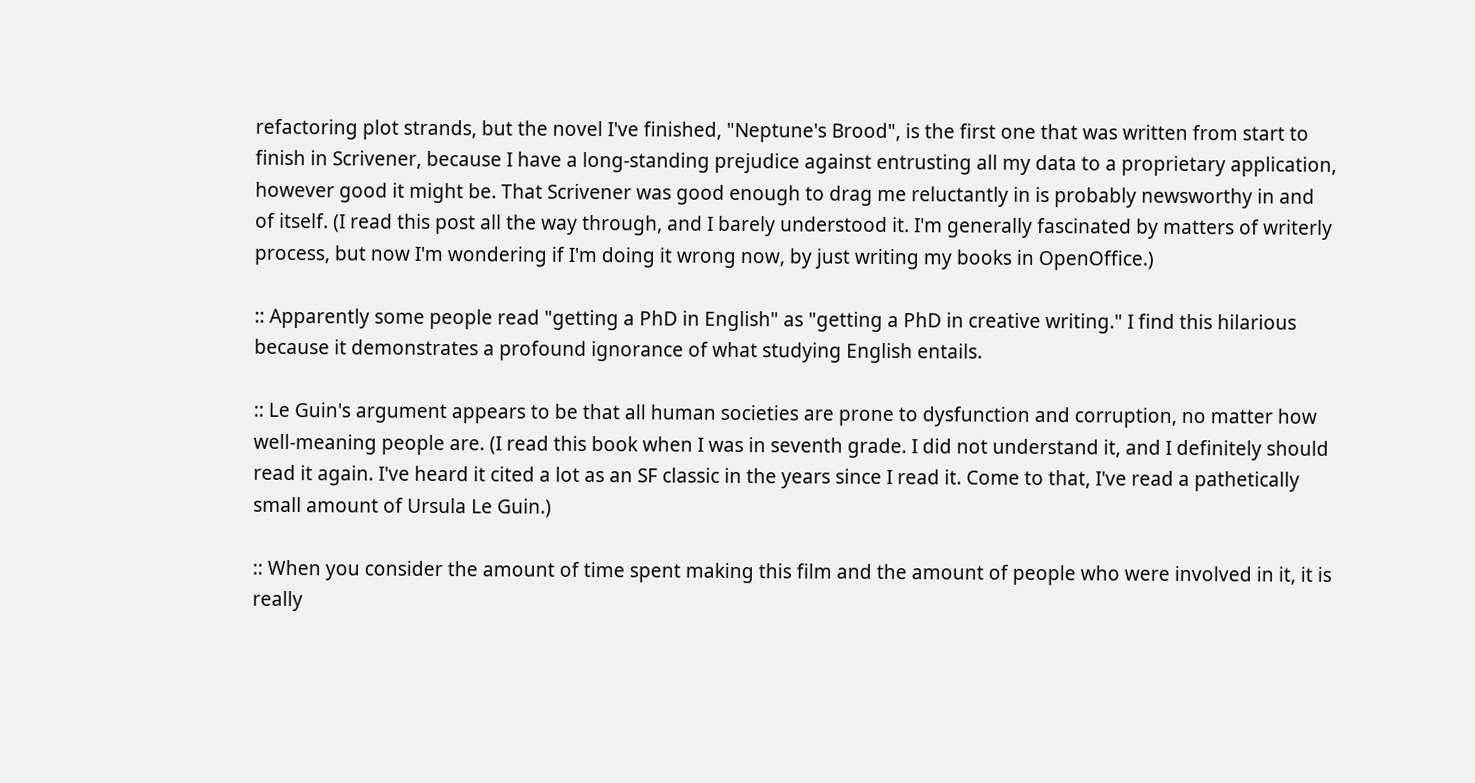refactoring plot strands, but the novel I've finished, "Neptune's Brood", is the first one that was written from start to finish in Scrivener, because I have a long-standing prejudice against entrusting all my data to a proprietary application, however good it might be. That Scrivener was good enough to drag me reluctantly in is probably newsworthy in and of itself. (I read this post all the way through, and I barely understood it. I'm generally fascinated by matters of writerly process, but now I'm wondering if I'm doing it wrong now, by just writing my books in OpenOffice.)

:: Apparently some people read "getting a PhD in English" as "getting a PhD in creative writing." I find this hilarious because it demonstrates a profound ignorance of what studying English entails.

:: Le Guin's argument appears to be that all human societies are prone to dysfunction and corruption, no matter how well-meaning people are. (I read this book when I was in seventh grade. I did not understand it, and I definitely should read it again. I've heard it cited a lot as an SF classic in the years since I read it. Come to that, I've read a pathetically small amount of Ursula Le Guin.)

:: When you consider the amount of time spent making this film and the amount of people who were involved in it, it is really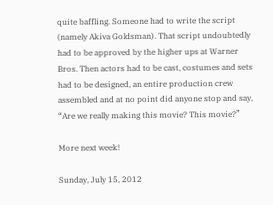quite baffling. Someone had to write the script (namely Akiva Goldsman). That script undoubtedly had to be approved by the higher ups at Warner Bros. Then actors had to be cast, costumes and sets had to be designed, an entire production crew assembled and at no point did anyone stop and say, “Are we really making this movie? This movie?”

More next week!

Sunday, July 15, 2012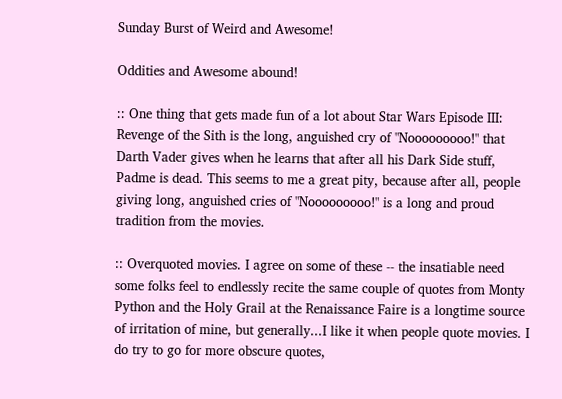Sunday Burst of Weird and Awesome!

Oddities and Awesome abound!

:: One thing that gets made fun of a lot about Star Wars Episode III: Revenge of the Sith is the long, anguished cry of "Nooooooooo!" that Darth Vader gives when he learns that after all his Dark Side stuff, Padme is dead. This seems to me a great pity, because after all, people giving long, anguished cries of "Nooooooooo!" is a long and proud tradition from the movies.

:: Overquoted movies. I agree on some of these -- the insatiable need some folks feel to endlessly recite the same couple of quotes from Monty Python and the Holy Grail at the Renaissance Faire is a longtime source of irritation of mine, but generally...I like it when people quote movies. I do try to go for more obscure quotes,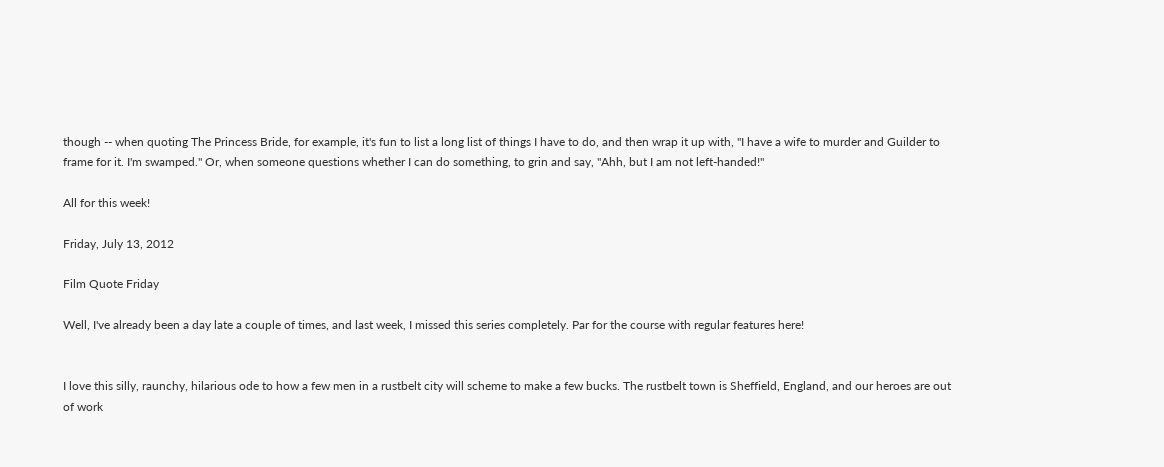though -- when quoting The Princess Bride, for example, it's fun to list a long list of things I have to do, and then wrap it up with, "I have a wife to murder and Guilder to frame for it. I'm swamped." Or, when someone questions whether I can do something, to grin and say, "Ahh, but I am not left-handed!"

All for this week!

Friday, July 13, 2012

Film Quote Friday

Well, I've already been a day late a couple of times, and last week, I missed this series completely. Par for the course with regular features here!


I love this silly, raunchy, hilarious ode to how a few men in a rustbelt city will scheme to make a few bucks. The rustbelt town is Sheffield, England, and our heroes are out of work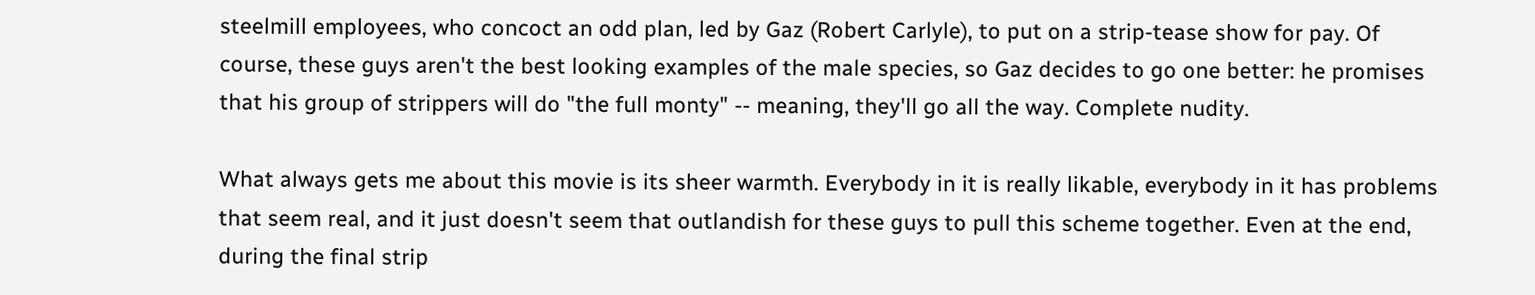steelmill employees, who concoct an odd plan, led by Gaz (Robert Carlyle), to put on a strip-tease show for pay. Of course, these guys aren't the best looking examples of the male species, so Gaz decides to go one better: he promises that his group of strippers will do "the full monty" -- meaning, they'll go all the way. Complete nudity.

What always gets me about this movie is its sheer warmth. Everybody in it is really likable, everybody in it has problems that seem real, and it just doesn't seem that outlandish for these guys to pull this scheme together. Even at the end, during the final strip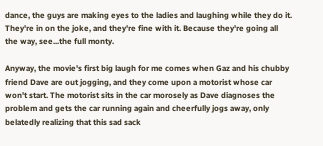dance, the guys are making eyes to the ladies and laughing while they do it. They're in on the joke, and they're fine with it. Because they're going all the way, see...the full monty.

Anyway, the movie's first big laugh for me comes when Gaz and his chubby friend Dave are out jogging, and they come upon a motorist whose car won't start. The motorist sits in the car morosely as Dave diagnoses the problem and gets the car running again and cheerfully jogs away, only belatedly realizing that this sad sack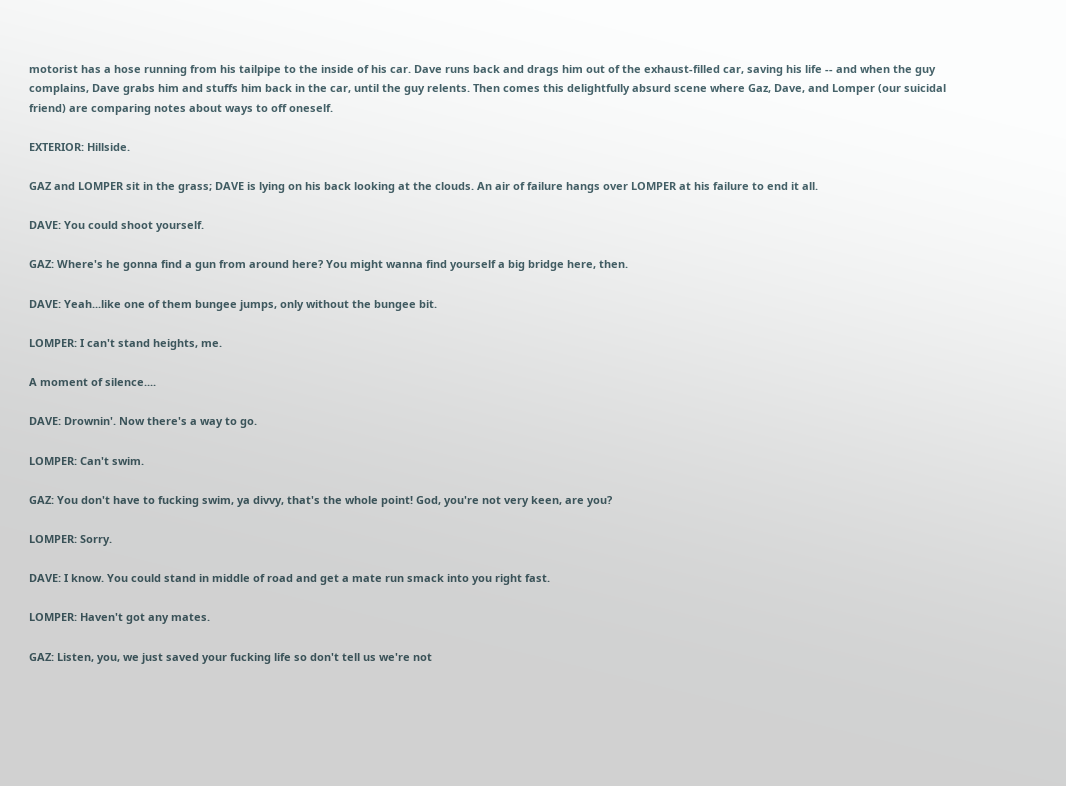motorist has a hose running from his tailpipe to the inside of his car. Dave runs back and drags him out of the exhaust-filled car, saving his life -- and when the guy complains, Dave grabs him and stuffs him back in the car, until the guy relents. Then comes this delightfully absurd scene where Gaz, Dave, and Lomper (our suicidal friend) are comparing notes about ways to off oneself.

EXTERIOR: Hillside.

GAZ and LOMPER sit in the grass; DAVE is lying on his back looking at the clouds. An air of failure hangs over LOMPER at his failure to end it all.

DAVE: You could shoot yourself.

GAZ: Where's he gonna find a gun from around here? You might wanna find yourself a big bridge here, then.

DAVE: Yeah...like one of them bungee jumps, only without the bungee bit.

LOMPER: I can't stand heights, me.

A moment of silence....

DAVE: Drownin'. Now there's a way to go.

LOMPER: Can't swim.

GAZ: You don't have to fucking swim, ya divvy, that's the whole point! God, you're not very keen, are you?

LOMPER: Sorry.

DAVE: I know. You could stand in middle of road and get a mate run smack into you right fast.

LOMPER: Haven't got any mates.

GAZ: Listen, you, we just saved your fucking life so don't tell us we're not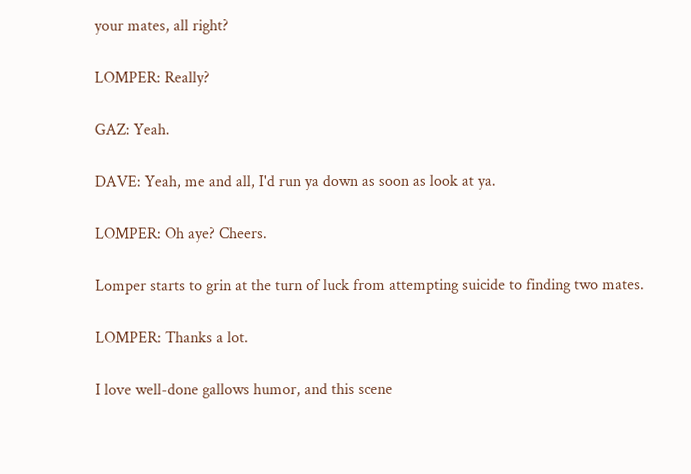your mates, all right?

LOMPER: Really?

GAZ: Yeah.

DAVE: Yeah, me and all, I'd run ya down as soon as look at ya.

LOMPER: Oh aye? Cheers.

Lomper starts to grin at the turn of luck from attempting suicide to finding two mates.

LOMPER: Thanks a lot.

I love well-done gallows humor, and this scene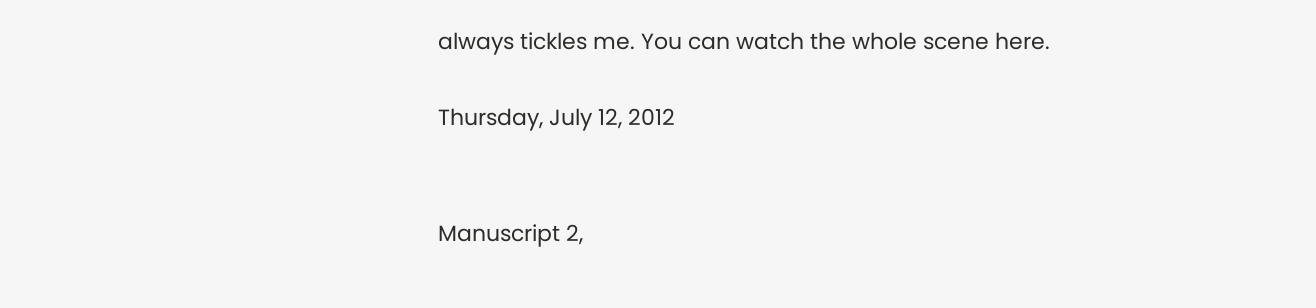always tickles me. You can watch the whole scene here.

Thursday, July 12, 2012


Manuscript 2,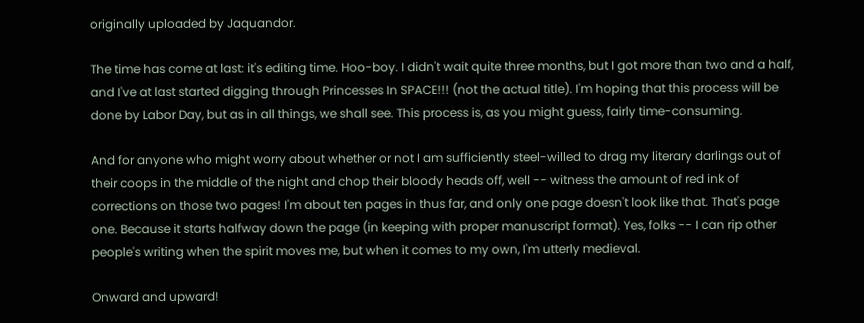originally uploaded by Jaquandor.

The time has come at last: it's editing time. Hoo-boy. I didn't wait quite three months, but I got more than two and a half, and I've at last started digging through Princesses In SPACE!!! (not the actual title). I'm hoping that this process will be done by Labor Day, but as in all things, we shall see. This process is, as you might guess, fairly time-consuming.

And for anyone who might worry about whether or not I am sufficiently steel-willed to drag my literary darlings out of their coops in the middle of the night and chop their bloody heads off, well -- witness the amount of red ink of corrections on those two pages! I'm about ten pages in thus far, and only one page doesn't look like that. That's page one. Because it starts halfway down the page (in keeping with proper manuscript format). Yes, folks -- I can rip other people's writing when the spirit moves me, but when it comes to my own, I'm utterly medieval.

Onward and upward!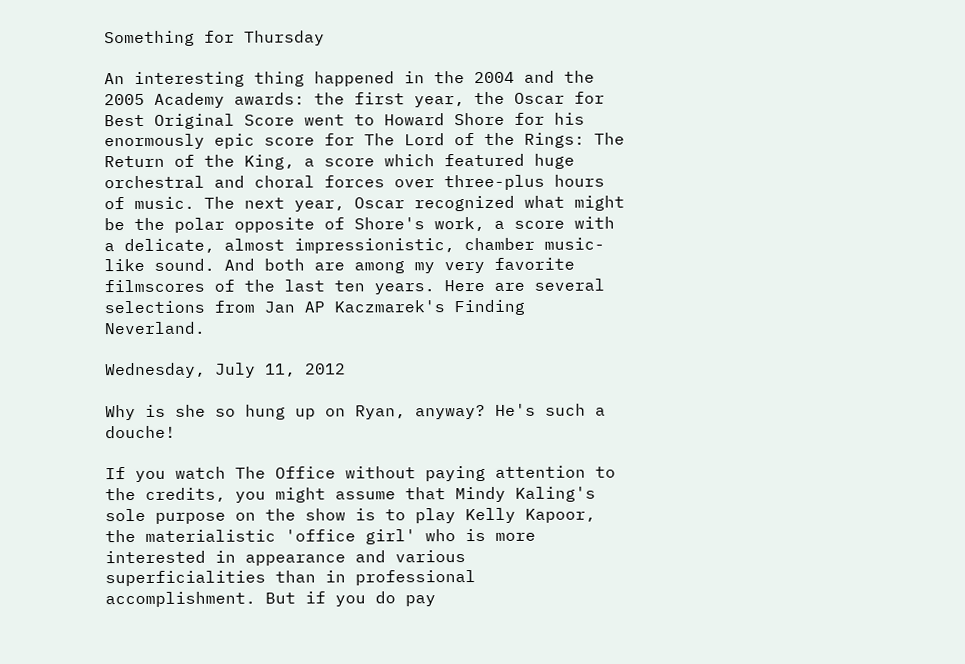Something for Thursday

An interesting thing happened in the 2004 and the 2005 Academy awards: the first year, the Oscar for Best Original Score went to Howard Shore for his enormously epic score for The Lord of the Rings: The Return of the King, a score which featured huge orchestral and choral forces over three-plus hours of music. The next year, Oscar recognized what might be the polar opposite of Shore's work, a score with a delicate, almost impressionistic, chamber music-like sound. And both are among my very favorite filmscores of the last ten years. Here are several selections from Jan AP Kaczmarek's Finding Neverland.

Wednesday, July 11, 2012

Why is she so hung up on Ryan, anyway? He's such a douche!

If you watch The Office without paying attention to the credits, you might assume that Mindy Kaling's sole purpose on the show is to play Kelly Kapoor, the materialistic 'office girl' who is more interested in appearance and various superficialities than in professional accomplishment. But if you do pay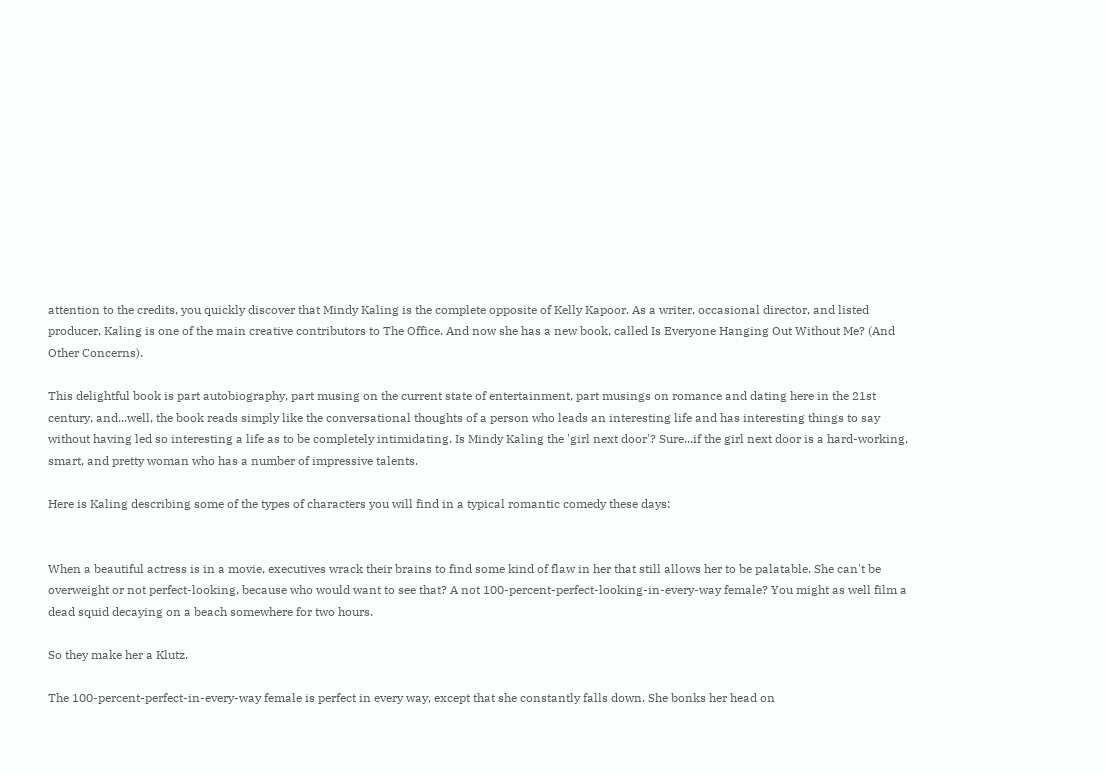attention to the credits, you quickly discover that Mindy Kaling is the complete opposite of Kelly Kapoor. As a writer, occasional director, and listed producer, Kaling is one of the main creative contributors to The Office. And now she has a new book, called Is Everyone Hanging Out Without Me? (And Other Concerns).

This delightful book is part autobiography, part musing on the current state of entertainment, part musings on romance and dating here in the 21st century, and...well, the book reads simply like the conversational thoughts of a person who leads an interesting life and has interesting things to say without having led so interesting a life as to be completely intimidating. Is Mindy Kaling the 'girl next door'? Sure...if the girl next door is a hard-working, smart, and pretty woman who has a number of impressive talents.

Here is Kaling describing some of the types of characters you will find in a typical romantic comedy these days:


When a beautiful actress is in a movie, executives wrack their brains to find some kind of flaw in her that still allows her to be palatable. She can't be overweight or not perfect-looking, because who would want to see that? A not 100-percent-perfect-looking-in-every-way female? You might as well film a dead squid decaying on a beach somewhere for two hours.

So they make her a Klutz.

The 100-percent-perfect-in-every-way female is perfect in every way, except that she constantly falls down. She bonks her head on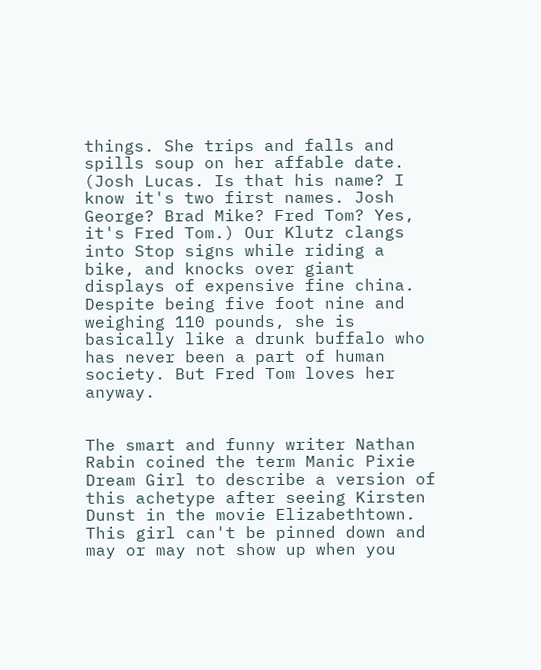things. She trips and falls and spills soup on her affable date. (Josh Lucas. Is that his name? I know it's two first names. Josh George? Brad Mike? Fred Tom? Yes, it's Fred Tom.) Our Klutz clangs into Stop signs while riding a bike, and knocks over giant displays of expensive fine china. Despite being five foot nine and weighing 110 pounds, she is basically like a drunk buffalo who has never been a part of human society. But Fred Tom loves her anyway.


The smart and funny writer Nathan Rabin coined the term Manic Pixie Dream Girl to describe a version of this achetype after seeing Kirsten Dunst in the movie Elizabethtown. This girl can't be pinned down and may or may not show up when you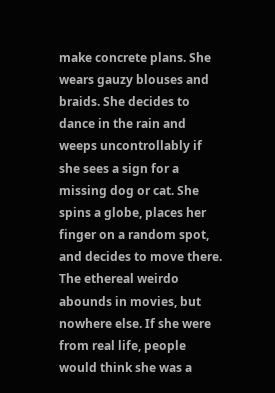make concrete plans. She wears gauzy blouses and braids. She decides to dance in the rain and weeps uncontrollably if she sees a sign for a missing dog or cat. She spins a globe, places her finger on a random spot, and decides to move there. The ethereal weirdo abounds in movies, but nowhere else. If she were from real life, people would think she was a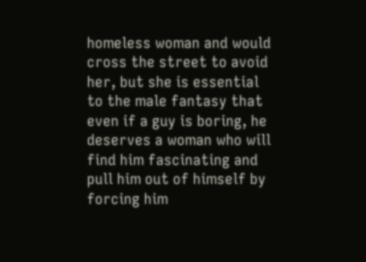homeless woman and would cross the street to avoid her, but she is essential to the male fantasy that even if a guy is boring, he deserves a woman who will find him fascinating and pull him out of himself by forcing him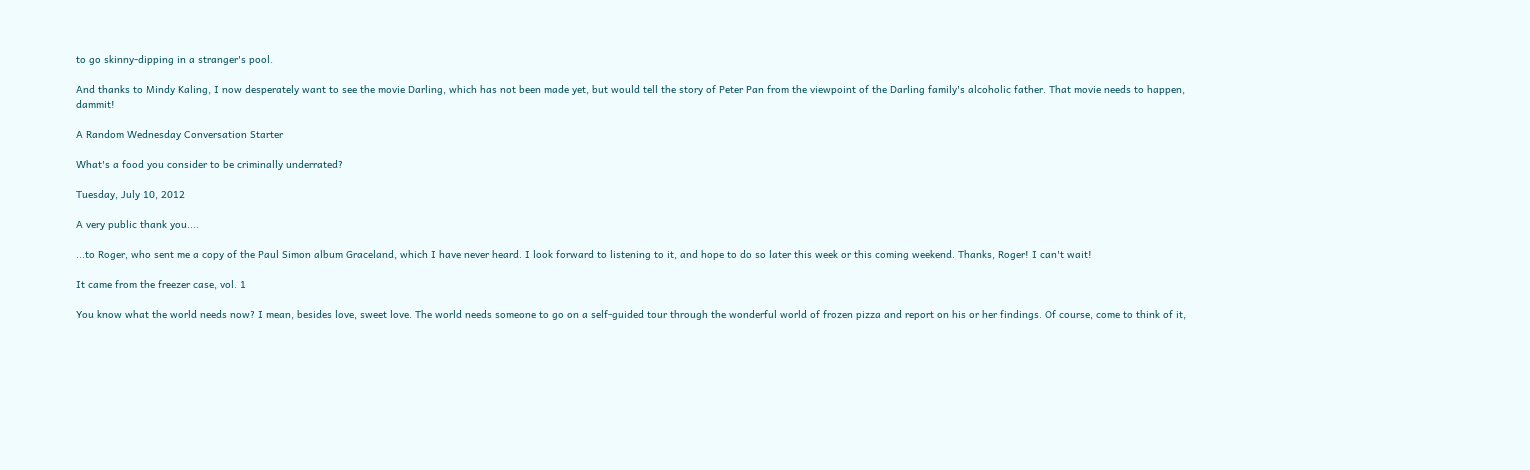to go skinny-dipping in a stranger's pool.

And thanks to Mindy Kaling, I now desperately want to see the movie Darling, which has not been made yet, but would tell the story of Peter Pan from the viewpoint of the Darling family's alcoholic father. That movie needs to happen, dammit!

A Random Wednesday Conversation Starter

What's a food you consider to be criminally underrated?

Tuesday, July 10, 2012

A very public thank you....

...to Roger, who sent me a copy of the Paul Simon album Graceland, which I have never heard. I look forward to listening to it, and hope to do so later this week or this coming weekend. Thanks, Roger! I can't wait!

It came from the freezer case, vol. 1

You know what the world needs now? I mean, besides love, sweet love. The world needs someone to go on a self-guided tour through the wonderful world of frozen pizza and report on his or her findings. Of course, come to think of it,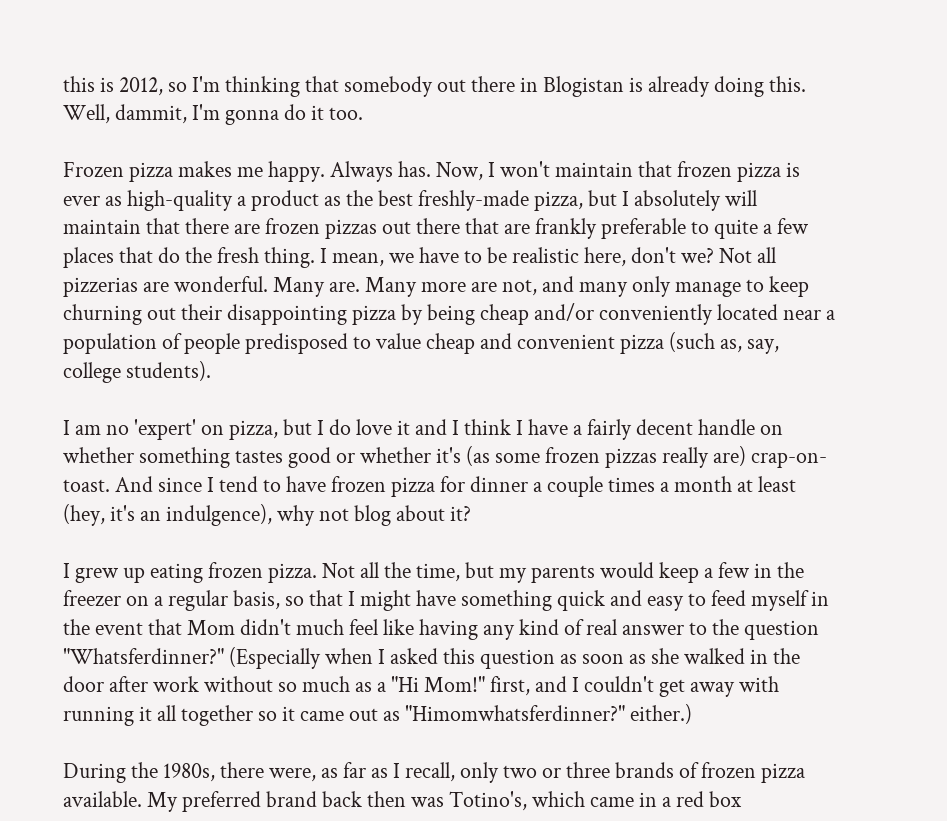this is 2012, so I'm thinking that somebody out there in Blogistan is already doing this. Well, dammit, I'm gonna do it too.

Frozen pizza makes me happy. Always has. Now, I won't maintain that frozen pizza is ever as high-quality a product as the best freshly-made pizza, but I absolutely will maintain that there are frozen pizzas out there that are frankly preferable to quite a few places that do the fresh thing. I mean, we have to be realistic here, don't we? Not all pizzerias are wonderful. Many are. Many more are not, and many only manage to keep churning out their disappointing pizza by being cheap and/or conveniently located near a population of people predisposed to value cheap and convenient pizza (such as, say, college students).

I am no 'expert' on pizza, but I do love it and I think I have a fairly decent handle on whether something tastes good or whether it's (as some frozen pizzas really are) crap-on-toast. And since I tend to have frozen pizza for dinner a couple times a month at least (hey, it's an indulgence), why not blog about it?

I grew up eating frozen pizza. Not all the time, but my parents would keep a few in the freezer on a regular basis, so that I might have something quick and easy to feed myself in the event that Mom didn't much feel like having any kind of real answer to the question "Whatsferdinner?" (Especially when I asked this question as soon as she walked in the door after work without so much as a "Hi Mom!" first, and I couldn't get away with running it all together so it came out as "Himomwhatsferdinner?" either.)

During the 1980s, there were, as far as I recall, only two or three brands of frozen pizza available. My preferred brand back then was Totino's, which came in a red box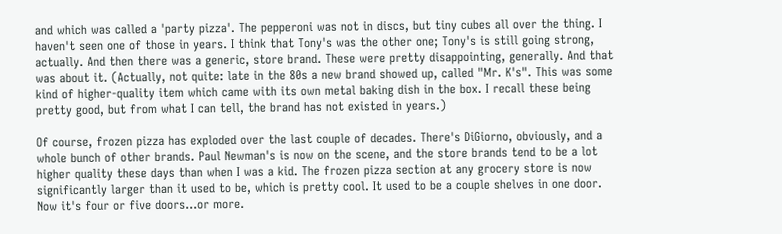and which was called a 'party pizza'. The pepperoni was not in discs, but tiny cubes all over the thing. I haven't seen one of those in years. I think that Tony's was the other one; Tony's is still going strong, actually. And then there was a generic, store brand. These were pretty disappointing, generally. And that was about it. (Actually, not quite: late in the 80s a new brand showed up, called "Mr. K's". This was some kind of higher-quality item which came with its own metal baking dish in the box. I recall these being pretty good, but from what I can tell, the brand has not existed in years.)

Of course, frozen pizza has exploded over the last couple of decades. There's DiGiorno, obviously, and a whole bunch of other brands. Paul Newman's is now on the scene, and the store brands tend to be a lot higher quality these days than when I was a kid. The frozen pizza section at any grocery store is now significantly larger than it used to be, which is pretty cool. It used to be a couple shelves in one door. Now it's four or five doors...or more.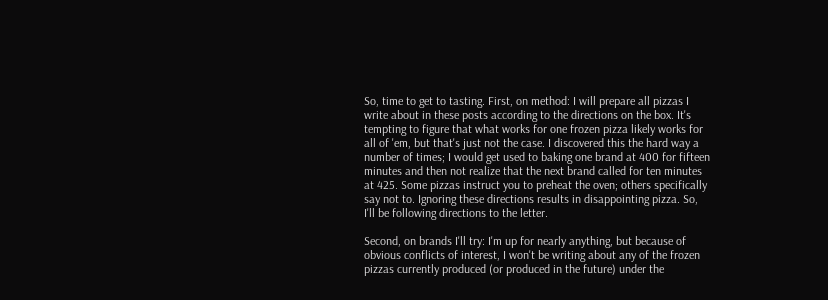So, time to get to tasting. First, on method: I will prepare all pizzas I write about in these posts according to the directions on the box. It's tempting to figure that what works for one frozen pizza likely works for all of 'em, but that's just not the case. I discovered this the hard way a number of times; I would get used to baking one brand at 400 for fifteen minutes and then not realize that the next brand called for ten minutes at 425. Some pizzas instruct you to preheat the oven; others specifically say not to. Ignoring these directions results in disappointing pizza. So, I'll be following directions to the letter.

Second, on brands I'll try: I'm up for nearly anything, but because of obvious conflicts of interest, I won't be writing about any of the frozen pizzas currently produced (or produced in the future) under the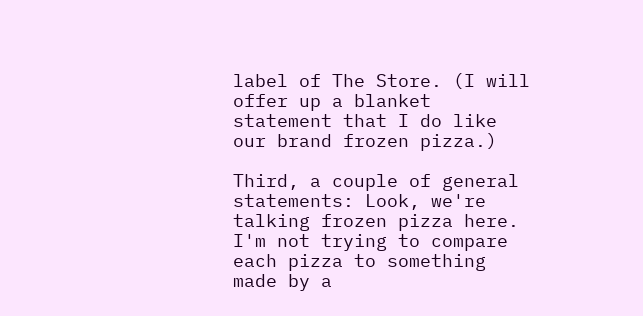label of The Store. (I will offer up a blanket statement that I do like our brand frozen pizza.)

Third, a couple of general statements: Look, we're talking frozen pizza here. I'm not trying to compare each pizza to something made by a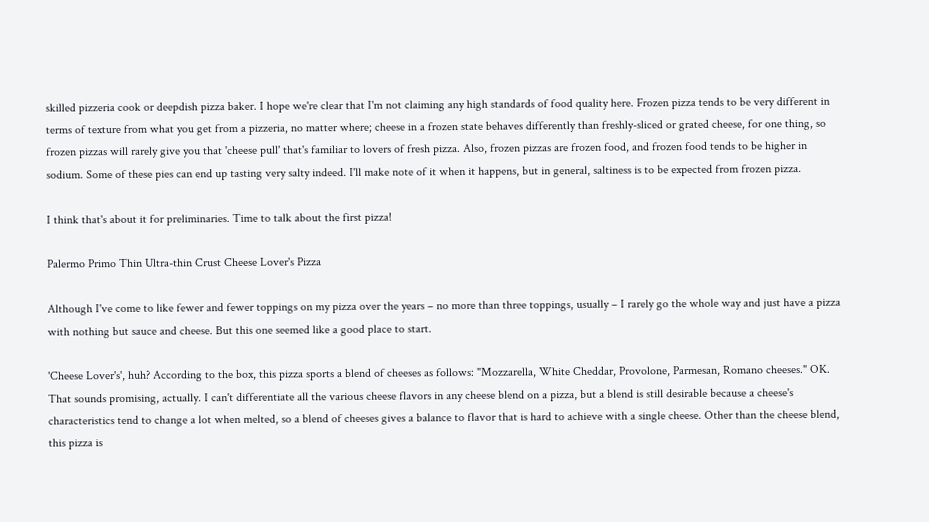skilled pizzeria cook or deepdish pizza baker. I hope we're clear that I'm not claiming any high standards of food quality here. Frozen pizza tends to be very different in terms of texture from what you get from a pizzeria, no matter where; cheese in a frozen state behaves differently than freshly-sliced or grated cheese, for one thing, so frozen pizzas will rarely give you that 'cheese pull' that's familiar to lovers of fresh pizza. Also, frozen pizzas are frozen food, and frozen food tends to be higher in sodium. Some of these pies can end up tasting very salty indeed. I'll make note of it when it happens, but in general, saltiness is to be expected from frozen pizza.

I think that's about it for preliminaries. Time to talk about the first pizza!

Palermo Primo Thin Ultra-thin Crust Cheese Lover's Pizza

Although I've come to like fewer and fewer toppings on my pizza over the years – no more than three toppings, usually – I rarely go the whole way and just have a pizza with nothing but sauce and cheese. But this one seemed like a good place to start.

'Cheese Lover's', huh? According to the box, this pizza sports a blend of cheeses as follows: "Mozzarella, White Cheddar, Provolone, Parmesan, Romano cheeses." OK. That sounds promising, actually. I can't differentiate all the various cheese flavors in any cheese blend on a pizza, but a blend is still desirable because a cheese's characteristics tend to change a lot when melted, so a blend of cheeses gives a balance to flavor that is hard to achieve with a single cheese. Other than the cheese blend, this pizza is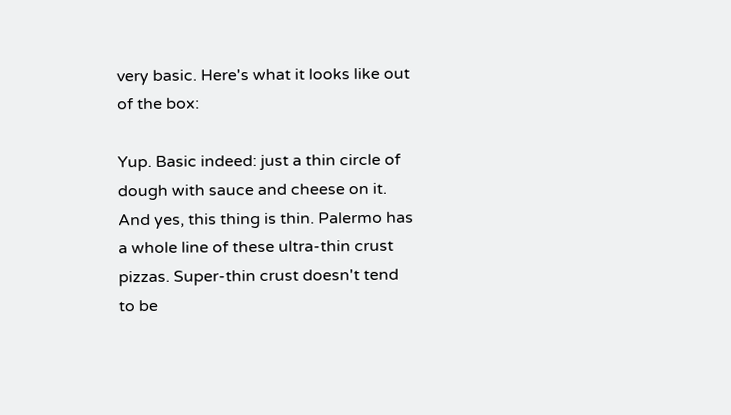very basic. Here's what it looks like out of the box:

Yup. Basic indeed: just a thin circle of dough with sauce and cheese on it. And yes, this thing is thin. Palermo has a whole line of these ultra-thin crust pizzas. Super-thin crust doesn't tend to be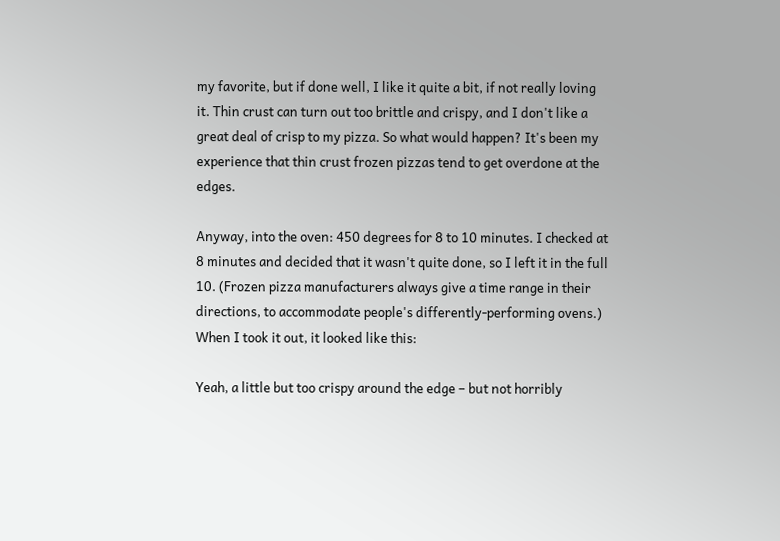my favorite, but if done well, I like it quite a bit, if not really loving it. Thin crust can turn out too brittle and crispy, and I don't like a great deal of crisp to my pizza. So what would happen? It's been my experience that thin crust frozen pizzas tend to get overdone at the edges.

Anyway, into the oven: 450 degrees for 8 to 10 minutes. I checked at 8 minutes and decided that it wasn't quite done, so I left it in the full 10. (Frozen pizza manufacturers always give a time range in their directions, to accommodate people's differently-performing ovens.) When I took it out, it looked like this:

Yeah, a little but too crispy around the edge – but not horribly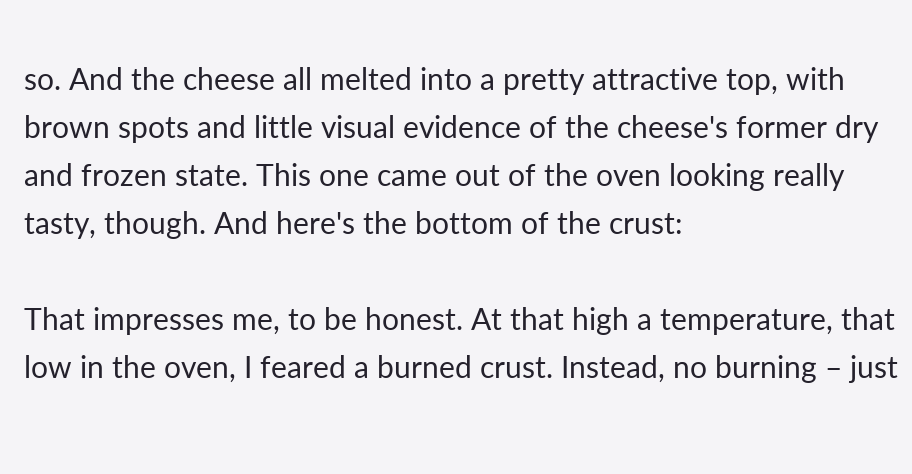so. And the cheese all melted into a pretty attractive top, with brown spots and little visual evidence of the cheese's former dry and frozen state. This one came out of the oven looking really tasty, though. And here's the bottom of the crust:

That impresses me, to be honest. At that high a temperature, that low in the oven, I feared a burned crust. Instead, no burning – just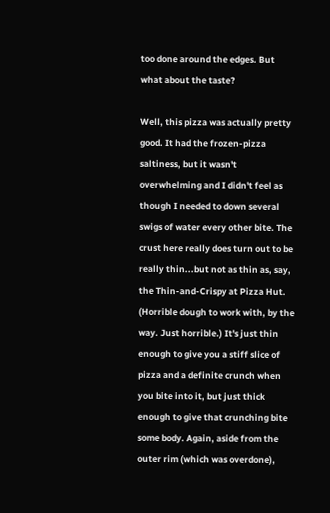too done around the edges. But what about the taste?

Well, this pizza was actually pretty good. It had the frozen-pizza saltiness, but it wasn't overwhelming and I didn't feel as though I needed to down several swigs of water every other bite. The crust here really does turn out to be really thin...but not as thin as, say, the Thin-and-Crispy at Pizza Hut. (Horrible dough to work with, by the way. Just horrible.) It's just thin enough to give you a stiff slice of pizza and a definite crunch when you bite into it, but just thick enough to give that crunching bite some body. Again, aside from the outer rim (which was overdone),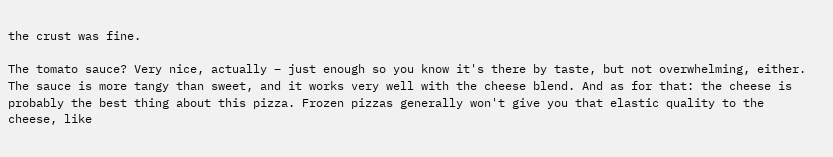the crust was fine.

The tomato sauce? Very nice, actually – just enough so you know it's there by taste, but not overwhelming, either. The sauce is more tangy than sweet, and it works very well with the cheese blend. And as for that: the cheese is probably the best thing about this pizza. Frozen pizzas generally won't give you that elastic quality to the cheese, like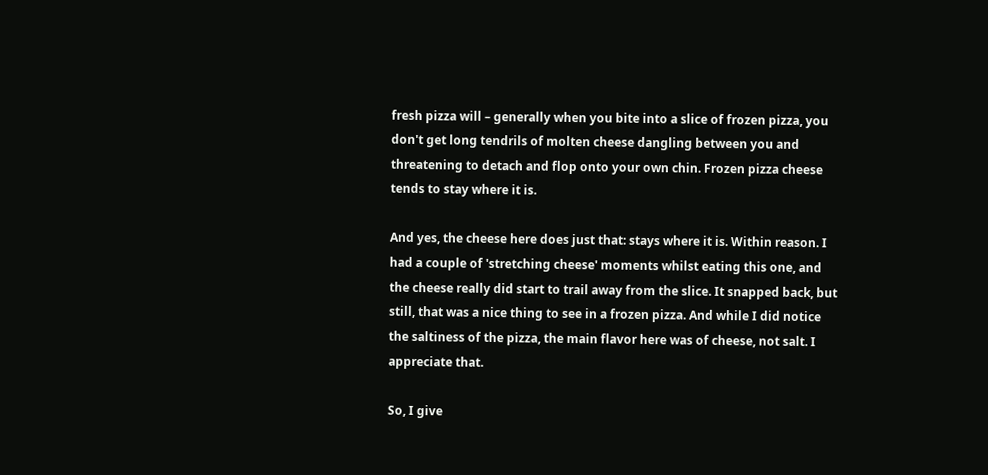fresh pizza will – generally when you bite into a slice of frozen pizza, you don't get long tendrils of molten cheese dangling between you and threatening to detach and flop onto your own chin. Frozen pizza cheese tends to stay where it is.

And yes, the cheese here does just that: stays where it is. Within reason. I had a couple of 'stretching cheese' moments whilst eating this one, and the cheese really did start to trail away from the slice. It snapped back, but still, that was a nice thing to see in a frozen pizza. And while I did notice the saltiness of the pizza, the main flavor here was of cheese, not salt. I appreciate that.

So, I give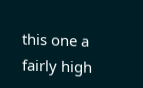this one a fairly high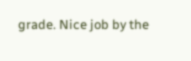grade. Nice job by the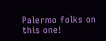Palermo folks on this one!